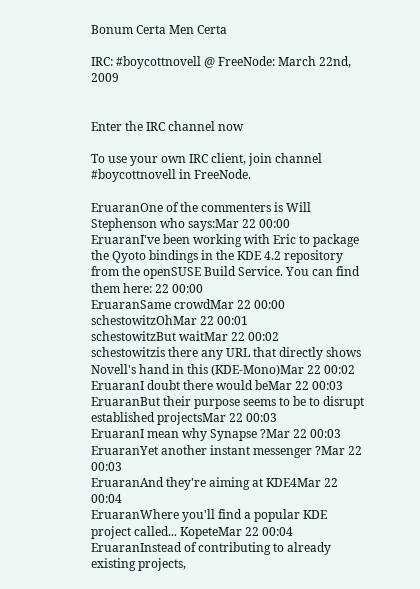Bonum Certa Men Certa

IRC: #boycottnovell @ FreeNode: March 22nd, 2009


Enter the IRC channel now

To use your own IRC client, join channel #boycottnovell in FreeNode.

EruaranOne of the commenters is Will Stephenson who says:Mar 22 00:00
EruaranI've been working with Eric to package the Qyoto bindings in the KDE 4.2 repository from the openSUSE Build Service. You can find them here: 22 00:00
EruaranSame crowdMar 22 00:00
schestowitzOhMar 22 00:01
schestowitzBut waitMar 22 00:02
schestowitzis there any URL that directly shows Novell's hand in this (KDE-Mono)Mar 22 00:02
EruaranI doubt there would beMar 22 00:03
EruaranBut their purpose seems to be to disrupt established projectsMar 22 00:03
EruaranI mean why Synapse ?Mar 22 00:03
EruaranYet another instant messenger ?Mar 22 00:03
EruaranAnd they're aiming at KDE4Mar 22 00:04
EruaranWhere you'll find a popular KDE project called... KopeteMar 22 00:04
EruaranInstead of contributing to already existing projects,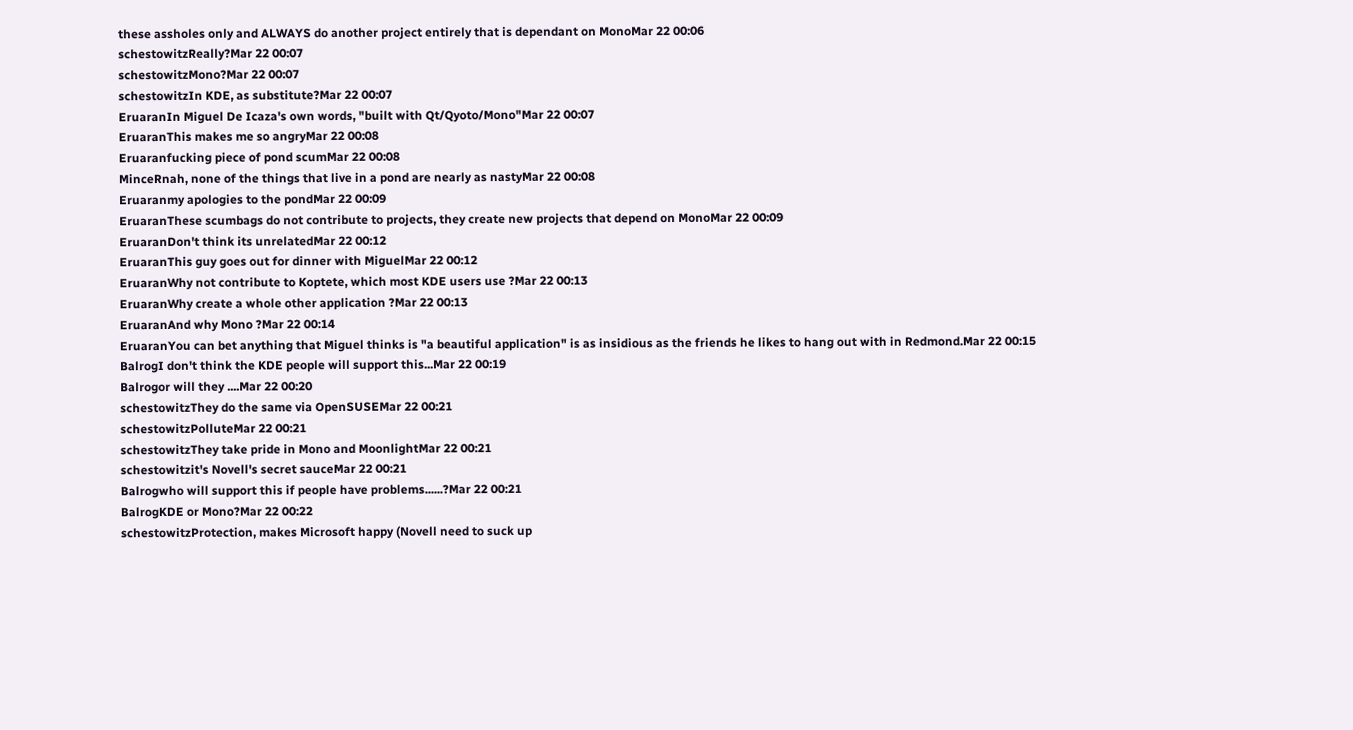these assholes only and ALWAYS do another project entirely that is dependant on MonoMar 22 00:06
schestowitzReally?Mar 22 00:07
schestowitzMono?Mar 22 00:07
schestowitzIn KDE, as substitute?Mar 22 00:07
EruaranIn Miguel De Icaza's own words, "built with Qt/Qyoto/Mono"Mar 22 00:07
EruaranThis makes me so angryMar 22 00:08
Eruaranfucking piece of pond scumMar 22 00:08
MinceRnah, none of the things that live in a pond are nearly as nastyMar 22 00:08
Eruaranmy apologies to the pondMar 22 00:09
EruaranThese scumbags do not contribute to projects, they create new projects that depend on MonoMar 22 00:09
EruaranDon't think its unrelatedMar 22 00:12
EruaranThis guy goes out for dinner with MiguelMar 22 00:12
EruaranWhy not contribute to Koptete, which most KDE users use ?Mar 22 00:13
EruaranWhy create a whole other application ?Mar 22 00:13
EruaranAnd why Mono ?Mar 22 00:14
EruaranYou can bet anything that Miguel thinks is "a beautiful application" is as insidious as the friends he likes to hang out with in Redmond.Mar 22 00:15
BalrogI don't think the KDE people will support this...Mar 22 00:19
Balrogor will they ....Mar 22 00:20
schestowitzThey do the same via OpenSUSEMar 22 00:21
schestowitzPolluteMar 22 00:21
schestowitzThey take pride in Mono and MoonlightMar 22 00:21
schestowitzit's Novell's secret sauceMar 22 00:21
Balrogwho will support this if people have problems......?Mar 22 00:21
BalrogKDE or Mono?Mar 22 00:22
schestowitzProtection, makes Microsoft happy (Novell need to suck up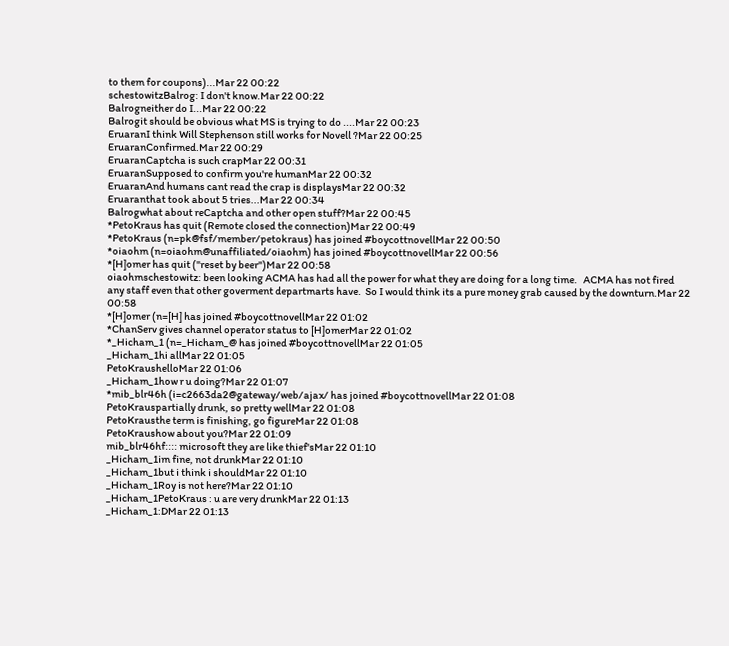to them for coupons)...Mar 22 00:22
schestowitzBalrog: I don't know.Mar 22 00:22
Balrogneither do I...Mar 22 00:22
Balrogit should be obvious what MS is trying to do ....Mar 22 00:23
EruaranI think Will Stephenson still works for Novell ?Mar 22 00:25
EruaranConfirmed.Mar 22 00:29
EruaranCaptcha is such crapMar 22 00:31
EruaranSupposed to confirm you're humanMar 22 00:32
EruaranAnd humans cant read the crap is displaysMar 22 00:32
Eruaranthat took about 5 tries...Mar 22 00:34
Balrogwhat about reCaptcha and other open stuff?Mar 22 00:45
*PetoKraus has quit (Remote closed the connection)Mar 22 00:49
*PetoKraus (n=pk@fsf/member/petokraus) has joined #boycottnovellMar 22 00:50
*oiaohm (n=oiaohm@unaffiliated/oiaohm) has joined #boycottnovellMar 22 00:56
*[H]omer has quit ("reset by beer")Mar 22 00:58
oiaohmschestowitz: been looking ACMA has had all the power for what they are doing for a long time.   ACMA has not fired any staff even that other goverment departmarts have.  So I would think its a pure money grab caused by the downturn.Mar 22 00:58
*[H]omer (n=[H] has joined #boycottnovellMar 22 01:02
*ChanServ gives channel operator status to [H]omerMar 22 01:02
*_Hicham_1 (n=_Hicham_@ has joined #boycottnovellMar 22 01:05
_Hicham_1hi allMar 22 01:05
PetoKraushelloMar 22 01:06
_Hicham_1how r u doing?Mar 22 01:07
*mib_blr46h (i=c2663da2@gateway/web/ajax/ has joined #boycottnovellMar 22 01:08
PetoKrauspartially drunk, so pretty wellMar 22 01:08
PetoKrausthe term is finishing, go figureMar 22 01:08
PetoKraushow about you?Mar 22 01:09
mib_blr46hf:::: microsoft they are like thief'sMar 22 01:10
_Hicham_1im fine, not drunkMar 22 01:10
_Hicham_1but i think i shouldMar 22 01:10
_Hicham_1Roy is not here?Mar 22 01:10
_Hicham_1PetoKraus : u are very drunkMar 22 01:13
_Hicham_1:DMar 22 01:13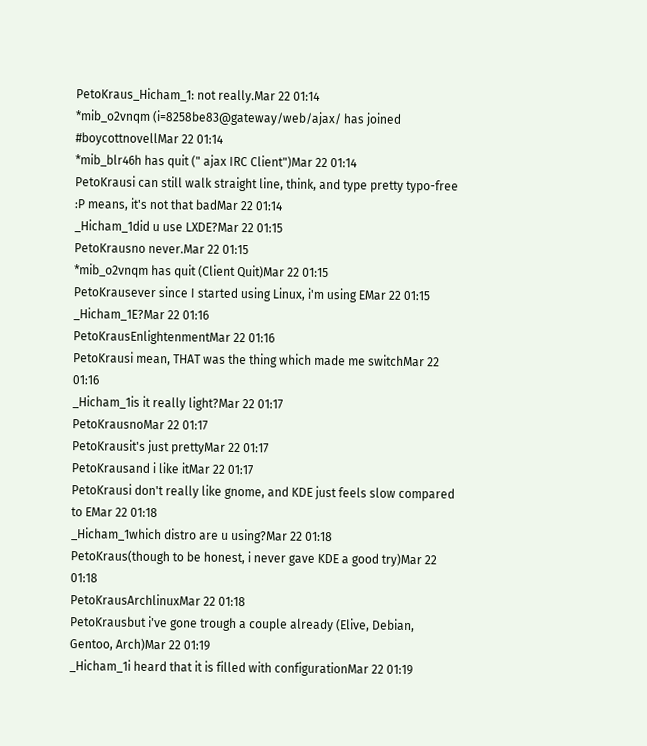PetoKraus_Hicham_1: not really.Mar 22 01:14
*mib_o2vnqm (i=8258be83@gateway/web/ajax/ has joined #boycottnovellMar 22 01:14
*mib_blr46h has quit (" ajax IRC Client")Mar 22 01:14
PetoKrausi can still walk straight line, think, and type pretty typo-free :P means, it's not that badMar 22 01:14
_Hicham_1did u use LXDE?Mar 22 01:15
PetoKrausno never.Mar 22 01:15
*mib_o2vnqm has quit (Client Quit)Mar 22 01:15
PetoKrausever since I started using Linux, i'm using EMar 22 01:15
_Hicham_1E?Mar 22 01:16
PetoKrausEnlightenmentMar 22 01:16
PetoKrausi mean, THAT was the thing which made me switchMar 22 01:16
_Hicham_1is it really light?Mar 22 01:17
PetoKrausnoMar 22 01:17
PetoKrausit's just prettyMar 22 01:17
PetoKrausand i like itMar 22 01:17
PetoKrausi don't really like gnome, and KDE just feels slow compared to EMar 22 01:18
_Hicham_1which distro are u using?Mar 22 01:18
PetoKraus(though to be honest, i never gave KDE a good try)Mar 22 01:18
PetoKrausArchlinuxMar 22 01:18
PetoKrausbut i've gone trough a couple already (Elive, Debian, Gentoo, Arch)Mar 22 01:19
_Hicham_1i heard that it is filled with configurationMar 22 01:19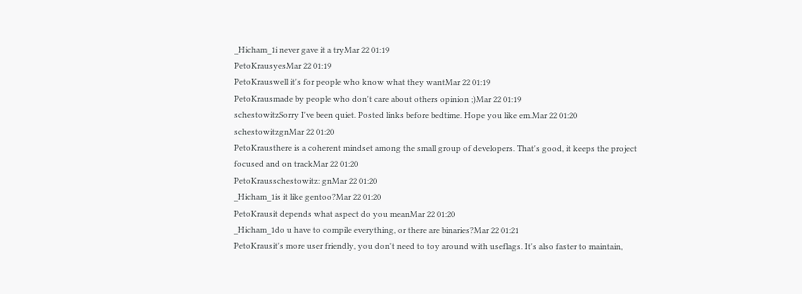_Hicham_1i never gave it a tryMar 22 01:19
PetoKrausyesMar 22 01:19
PetoKrauswell it's for people who know what they wantMar 22 01:19
PetoKrausmade by people who don't care about others opinion ;)Mar 22 01:19
schestowitzSorry I've been quiet. Posted links before bedtime. Hope you like em.Mar 22 01:20
schestowitzgnMar 22 01:20
PetoKrausthere is a coherent mindset among the small group of developers. That's good, it keeps the project focused and on trackMar 22 01:20
PetoKrausschestowitz: gnMar 22 01:20
_Hicham_1is it like gentoo?Mar 22 01:20
PetoKrausit depends what aspect do you meanMar 22 01:20
_Hicham_1do u have to compile everything, or there are binaries?Mar 22 01:21
PetoKrausit's more user friendly, you don't need to toy around with useflags. It's also faster to maintain,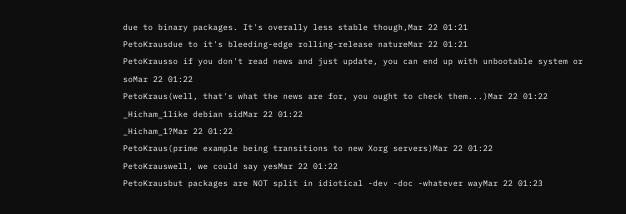due to binary packages. It's overally less stable though,Mar 22 01:21
PetoKrausdue to it's bleeding-edge rolling-release natureMar 22 01:21
PetoKrausso if you don't read news and just update, you can end up with unbootable system or soMar 22 01:22
PetoKraus(well, that's what the news are for, you ought to check them...)Mar 22 01:22
_Hicham_1like debian sidMar 22 01:22
_Hicham_1?Mar 22 01:22
PetoKraus(prime example being transitions to new Xorg servers)Mar 22 01:22
PetoKrauswell, we could say yesMar 22 01:22
PetoKrausbut packages are NOT split in idiotical -dev -doc -whatever wayMar 22 01:23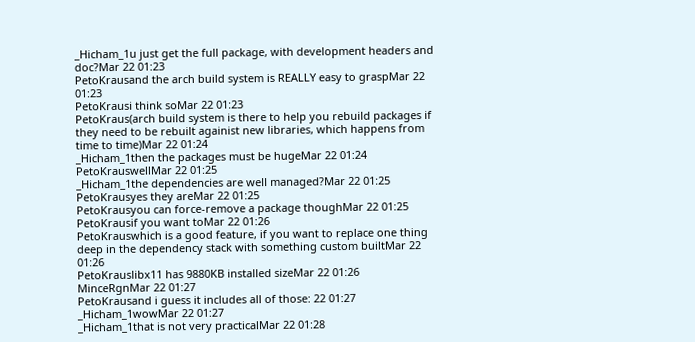_Hicham_1u just get the full package, with development headers and doc?Mar 22 01:23
PetoKrausand the arch build system is REALLY easy to graspMar 22 01:23
PetoKrausi think soMar 22 01:23
PetoKraus(arch build system is there to help you rebuild packages if they need to be rebuilt againist new libraries, which happens from time to time)Mar 22 01:24
_Hicham_1then the packages must be hugeMar 22 01:24
PetoKrauswellMar 22 01:25
_Hicham_1the dependencies are well managed?Mar 22 01:25
PetoKrausyes they areMar 22 01:25
PetoKrausyou can force-remove a package thoughMar 22 01:25
PetoKrausif you want toMar 22 01:26
PetoKrauswhich is a good feature, if you want to replace one thing deep in the dependency stack with something custom builtMar 22 01:26
PetoKrauslibx11 has 9880KB installed sizeMar 22 01:26
MinceRgnMar 22 01:27
PetoKrausand i guess it includes all of those: 22 01:27
_Hicham_1wowMar 22 01:27
_Hicham_1that is not very practicalMar 22 01:28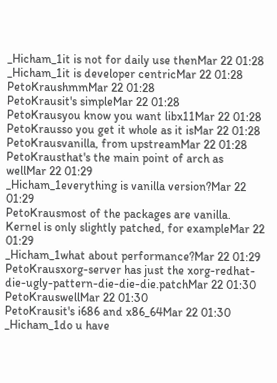_Hicham_1it is not for daily use thenMar 22 01:28
_Hicham_1it is developer centricMar 22 01:28
PetoKraushmmMar 22 01:28
PetoKrausit's simpleMar 22 01:28
PetoKrausyou know you want libx11Mar 22 01:28
PetoKrausso you get it whole as it isMar 22 01:28
PetoKrausvanilla, from upstreamMar 22 01:28
PetoKrausthat's the main point of arch as wellMar 22 01:29
_Hicham_1everything is vanilla version?Mar 22 01:29
PetoKrausmost of the packages are vanilla. Kernel is only slightly patched, for exampleMar 22 01:29
_Hicham_1what about performance?Mar 22 01:29
PetoKrausxorg-server has just the xorg-redhat-die-ugly-pattern-die-die-die.patchMar 22 01:30
PetoKrauswellMar 22 01:30
PetoKrausit's i686 and x86_64Mar 22 01:30
_Hicham_1do u have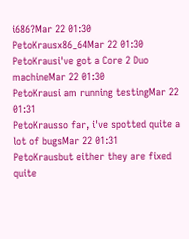i686?Mar 22 01:30
PetoKrausx86_64Mar 22 01:30
PetoKrausi've got a Core 2 Duo machineMar 22 01:30
PetoKrausi am running testingMar 22 01:31
PetoKrausso far, i've spotted quite a lot of bugsMar 22 01:31
PetoKrausbut either they are fixed quite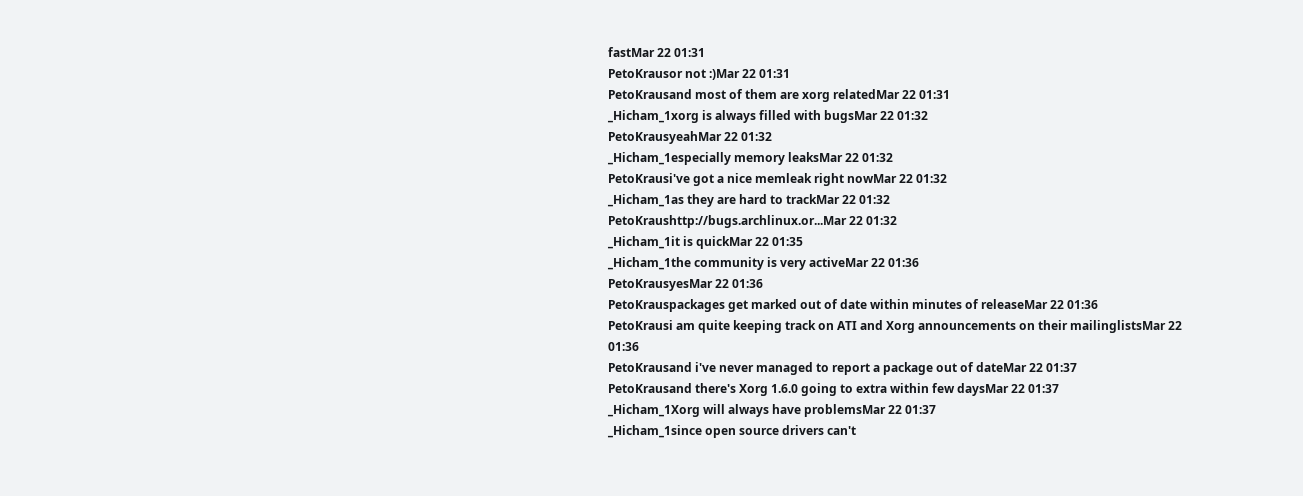fastMar 22 01:31
PetoKrausor not :)Mar 22 01:31
PetoKrausand most of them are xorg relatedMar 22 01:31
_Hicham_1xorg is always filled with bugsMar 22 01:32
PetoKrausyeahMar 22 01:32
_Hicham_1especially memory leaksMar 22 01:32
PetoKrausi've got a nice memleak right nowMar 22 01:32
_Hicham_1as they are hard to trackMar 22 01:32
PetoKraushttp://bugs.archlinux.or...Mar 22 01:32
_Hicham_1it is quickMar 22 01:35
_Hicham_1the community is very activeMar 22 01:36
PetoKrausyesMar 22 01:36
PetoKrauspackages get marked out of date within minutes of releaseMar 22 01:36
PetoKrausi am quite keeping track on ATI and Xorg announcements on their mailinglistsMar 22 01:36
PetoKrausand i've never managed to report a package out of dateMar 22 01:37
PetoKrausand there's Xorg 1.6.0 going to extra within few daysMar 22 01:37
_Hicham_1Xorg will always have problemsMar 22 01:37
_Hicham_1since open source drivers can't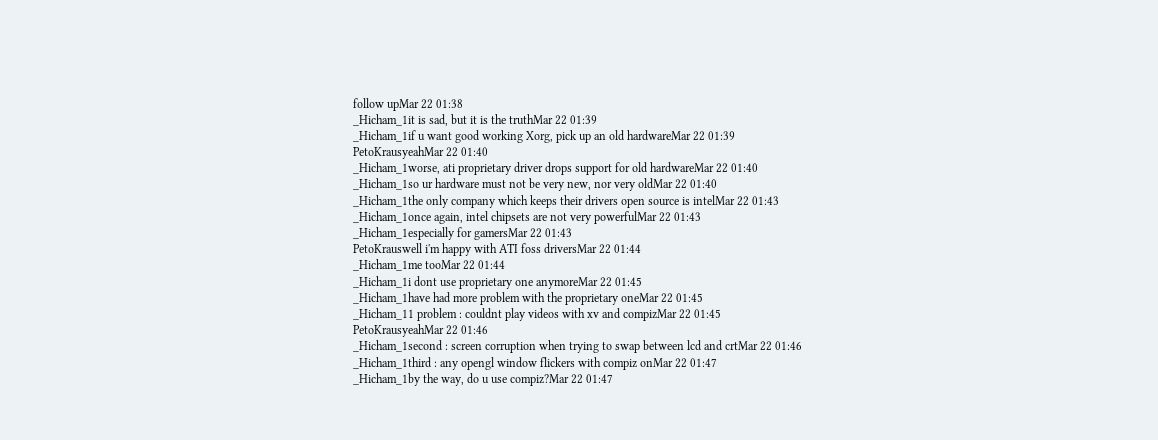follow upMar 22 01:38
_Hicham_1it is sad, but it is the truthMar 22 01:39
_Hicham_1if u want good working Xorg, pick up an old hardwareMar 22 01:39
PetoKrausyeahMar 22 01:40
_Hicham_1worse, ati proprietary driver drops support for old hardwareMar 22 01:40
_Hicham_1so ur hardware must not be very new, nor very oldMar 22 01:40
_Hicham_1the only company which keeps their drivers open source is intelMar 22 01:43
_Hicham_1once again, intel chipsets are not very powerfulMar 22 01:43
_Hicham_1especially for gamersMar 22 01:43
PetoKrauswell i'm happy with ATI foss driversMar 22 01:44
_Hicham_1me tooMar 22 01:44
_Hicham_1i dont use proprietary one anymoreMar 22 01:45
_Hicham_1have had more problem with the proprietary oneMar 22 01:45
_Hicham_11 problem : couldnt play videos with xv and compizMar 22 01:45
PetoKrausyeahMar 22 01:46
_Hicham_1second : screen corruption when trying to swap between lcd and crtMar 22 01:46
_Hicham_1third : any opengl window flickers with compiz onMar 22 01:47
_Hicham_1by the way, do u use compiz?Mar 22 01:47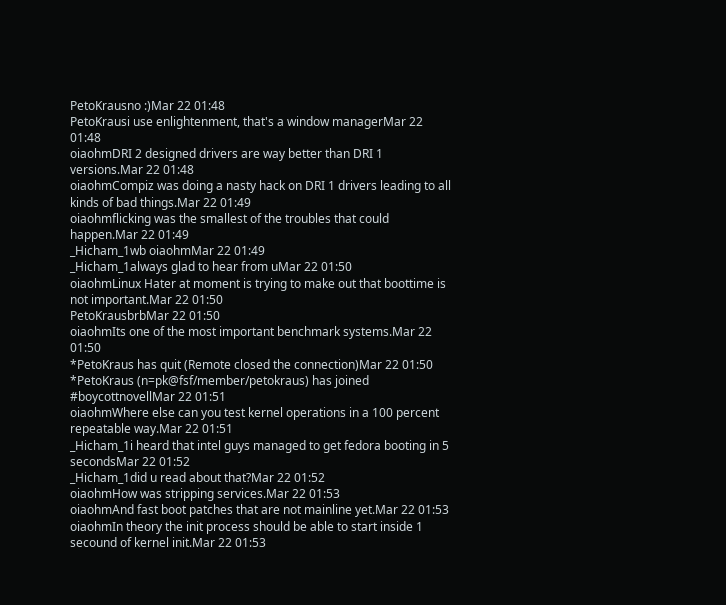PetoKrausno :)Mar 22 01:48
PetoKrausi use enlightenment, that's a window managerMar 22 01:48
oiaohmDRI 2 designed drivers are way better than DRI 1 versions.Mar 22 01:48
oiaohmCompiz was doing a nasty hack on DRI 1 drivers leading to all kinds of bad things.Mar 22 01:49
oiaohmflicking was the smallest of the troubles that could happen.Mar 22 01:49
_Hicham_1wb oiaohmMar 22 01:49
_Hicham_1always glad to hear from uMar 22 01:50
oiaohmLinux Hater at moment is trying to make out that boottime is not important.Mar 22 01:50
PetoKrausbrbMar 22 01:50
oiaohmIts one of the most important benchmark systems.Mar 22 01:50
*PetoKraus has quit (Remote closed the connection)Mar 22 01:50
*PetoKraus (n=pk@fsf/member/petokraus) has joined #boycottnovellMar 22 01:51
oiaohmWhere else can you test kernel operations in a 100 percent repeatable way.Mar 22 01:51
_Hicham_1i heard that intel guys managed to get fedora booting in 5 secondsMar 22 01:52
_Hicham_1did u read about that?Mar 22 01:52
oiaohmHow was stripping services.Mar 22 01:53
oiaohmAnd fast boot patches that are not mainline yet.Mar 22 01:53
oiaohmIn theory the init process should be able to start inside 1 secound of kernel init.Mar 22 01:53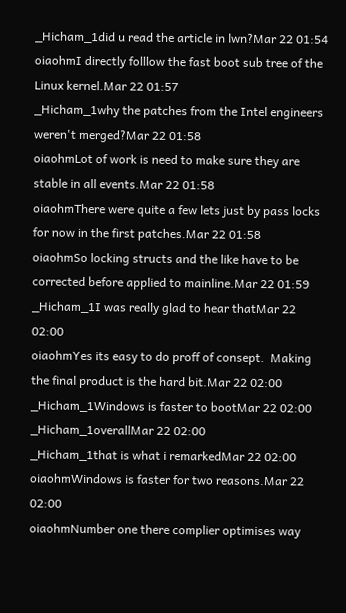_Hicham_1did u read the article in lwn?Mar 22 01:54
oiaohmI directly folllow the fast boot sub tree of the Linux kernel.Mar 22 01:57
_Hicham_1why the patches from the Intel engineers weren't merged?Mar 22 01:58
oiaohmLot of work is need to make sure they are stable in all events.Mar 22 01:58
oiaohmThere were quite a few lets just by pass locks for now in the first patches.Mar 22 01:58
oiaohmSo locking structs and the like have to be corrected before applied to mainline.Mar 22 01:59
_Hicham_1I was really glad to hear thatMar 22 02:00
oiaohmYes its easy to do proff of consept.  Making the final product is the hard bit.Mar 22 02:00
_Hicham_1Windows is faster to bootMar 22 02:00
_Hicham_1overallMar 22 02:00
_Hicham_1that is what i remarkedMar 22 02:00
oiaohmWindows is faster for two reasons.Mar 22 02:00
oiaohmNumber one there complier optimises way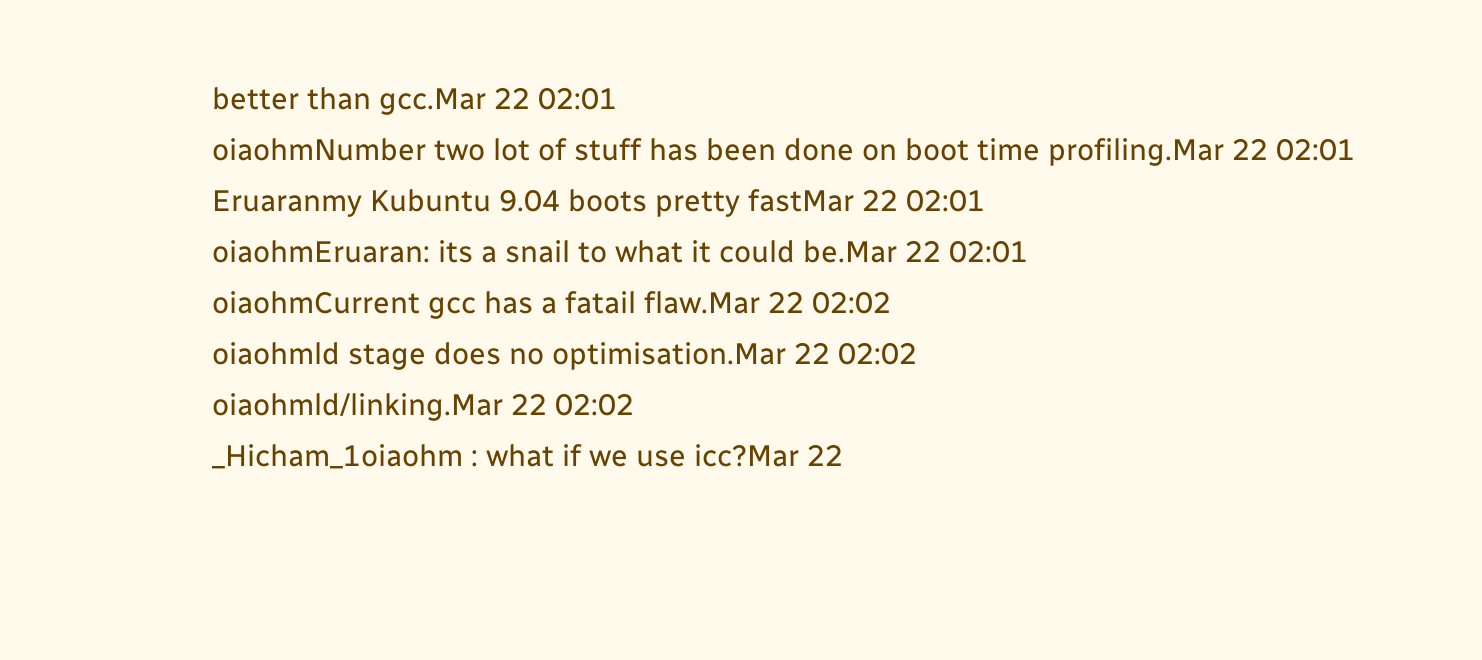better than gcc.Mar 22 02:01
oiaohmNumber two lot of stuff has been done on boot time profiling.Mar 22 02:01
Eruaranmy Kubuntu 9.04 boots pretty fastMar 22 02:01
oiaohmEruaran: its a snail to what it could be.Mar 22 02:01
oiaohmCurrent gcc has a fatail flaw.Mar 22 02:02
oiaohmld stage does no optimisation.Mar 22 02:02
oiaohmld/linking.Mar 22 02:02
_Hicham_1oiaohm : what if we use icc?Mar 22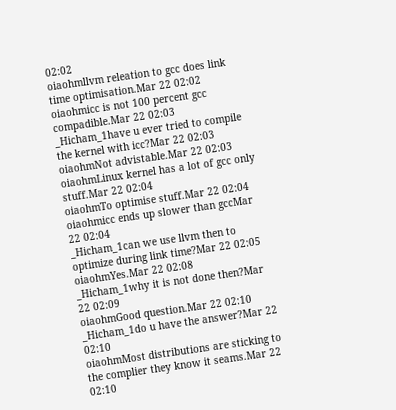02:02
oiaohmllvm releation to gcc does link time optimisation.Mar 22 02:02
oiaohmicc is not 100 percent gcc compadible.Mar 22 02:03
_Hicham_1have u ever tried to compile the kernel with icc?Mar 22 02:03
oiaohmNot advistable.Mar 22 02:03
oiaohmLinux kernel has a lot of gcc only stuff.Mar 22 02:04
oiaohmTo optimise stuff.Mar 22 02:04
oiaohmicc ends up slower than gccMar 22 02:04
_Hicham_1can we use llvm then to optimize during link time?Mar 22 02:05
oiaohmYes.Mar 22 02:08
_Hicham_1why it is not done then?Mar 22 02:09
oiaohmGood question.Mar 22 02:10
_Hicham_1do u have the answer?Mar 22 02:10
oiaohmMost distributions are sticking to the complier they know it seams.Mar 22 02:10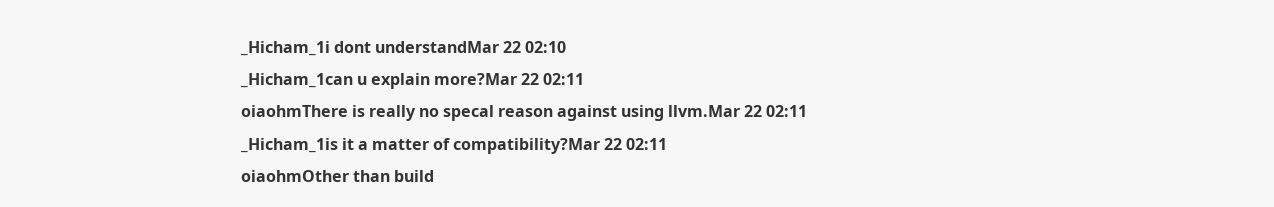_Hicham_1i dont understandMar 22 02:10
_Hicham_1can u explain more?Mar 22 02:11
oiaohmThere is really no specal reason against using llvm.Mar 22 02:11
_Hicham_1is it a matter of compatibility?Mar 22 02:11
oiaohmOther than build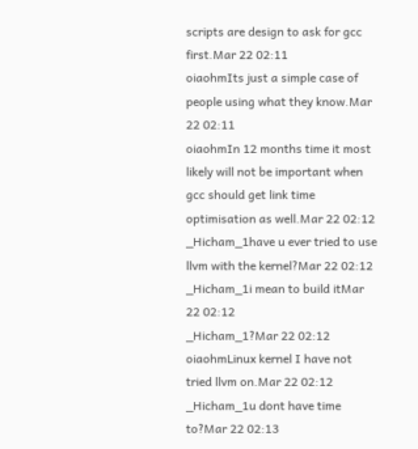scripts are design to ask for gcc first.Mar 22 02:11
oiaohmIts just a simple case of people using what they know.Mar 22 02:11
oiaohmIn 12 months time it most likely will not be important when gcc should get link time optimisation as well.Mar 22 02:12
_Hicham_1have u ever tried to use llvm with the kernel?Mar 22 02:12
_Hicham_1i mean to build itMar 22 02:12
_Hicham_1?Mar 22 02:12
oiaohmLinux kernel I have not tried llvm on.Mar 22 02:12
_Hicham_1u dont have time to?Mar 22 02:13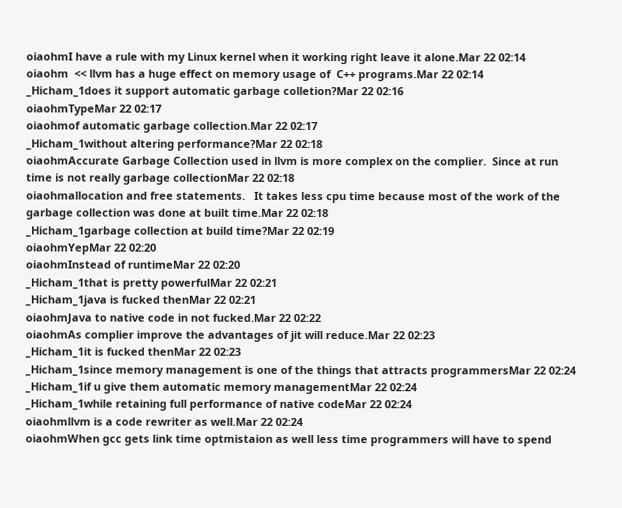oiaohmI have a rule with my Linux kernel when it working right leave it alone.Mar 22 02:14
oiaohm  << llvm has a huge effect on memory usage of  C++ programs.Mar 22 02:14
_Hicham_1does it support automatic garbage colletion?Mar 22 02:16
oiaohmTypeMar 22 02:17
oiaohmof automatic garbage collection.Mar 22 02:17
_Hicham_1without altering performance?Mar 22 02:18
oiaohmAccurate Garbage Collection used in llvm is more complex on the complier.  Since at run time is not really garbage collectionMar 22 02:18
oiaohmallocation and free statements.   It takes less cpu time because most of the work of the garbage collection was done at built time.Mar 22 02:18
_Hicham_1garbage collection at build time?Mar 22 02:19
oiaohmYepMar 22 02:20
oiaohmInstead of runtimeMar 22 02:20
_Hicham_1that is pretty powerfulMar 22 02:21
_Hicham_1java is fucked thenMar 22 02:21
oiaohmJava to native code in not fucked.Mar 22 02:22
oiaohmAs complier improve the advantages of jit will reduce.Mar 22 02:23
_Hicham_1it is fucked thenMar 22 02:23
_Hicham_1since memory management is one of the things that attracts programmersMar 22 02:24
_Hicham_1if u give them automatic memory managementMar 22 02:24
_Hicham_1while retaining full performance of native codeMar 22 02:24
oiaohmllvm is a code rewriter as well.Mar 22 02:24
oiaohmWhen gcc gets link time optmistaion as well less time programmers will have to spend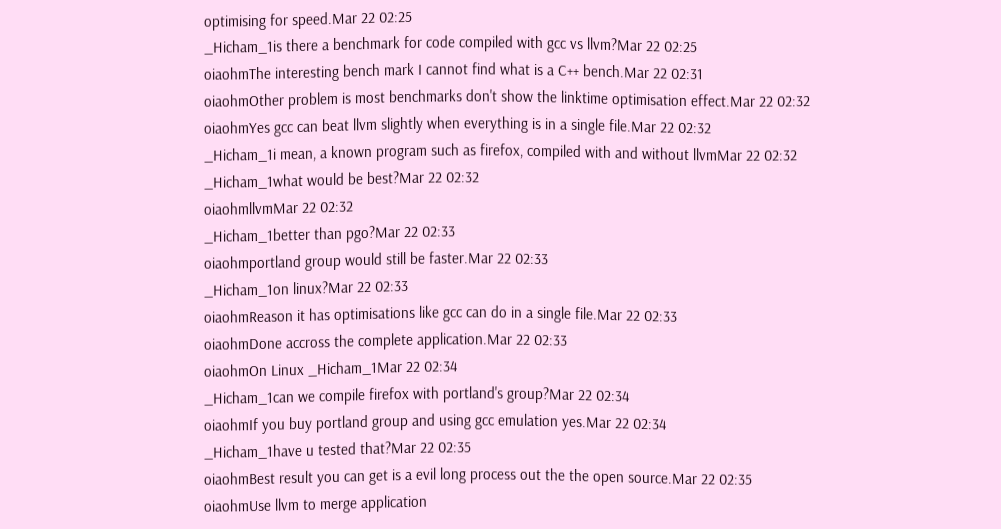optimising for speed.Mar 22 02:25
_Hicham_1is there a benchmark for code compiled with gcc vs llvm?Mar 22 02:25
oiaohmThe interesting bench mark I cannot find what is a C++ bench.Mar 22 02:31
oiaohmOther problem is most benchmarks don't show the linktime optimisation effect.Mar 22 02:32
oiaohmYes gcc can beat llvm slightly when everything is in a single file.Mar 22 02:32
_Hicham_1i mean, a known program such as firefox, compiled with and without llvmMar 22 02:32
_Hicham_1what would be best?Mar 22 02:32
oiaohmllvmMar 22 02:32
_Hicham_1better than pgo?Mar 22 02:33
oiaohmportland group would still be faster.Mar 22 02:33
_Hicham_1on linux?Mar 22 02:33
oiaohmReason it has optimisations like gcc can do in a single file.Mar 22 02:33
oiaohmDone accross the complete application.Mar 22 02:33
oiaohmOn Linux _Hicham_1Mar 22 02:34
_Hicham_1can we compile firefox with portland's group?Mar 22 02:34
oiaohmIf you buy portland group and using gcc emulation yes.Mar 22 02:34
_Hicham_1have u tested that?Mar 22 02:35
oiaohmBest result you can get is a evil long process out the the open source.Mar 22 02:35
oiaohmUse llvm to merge application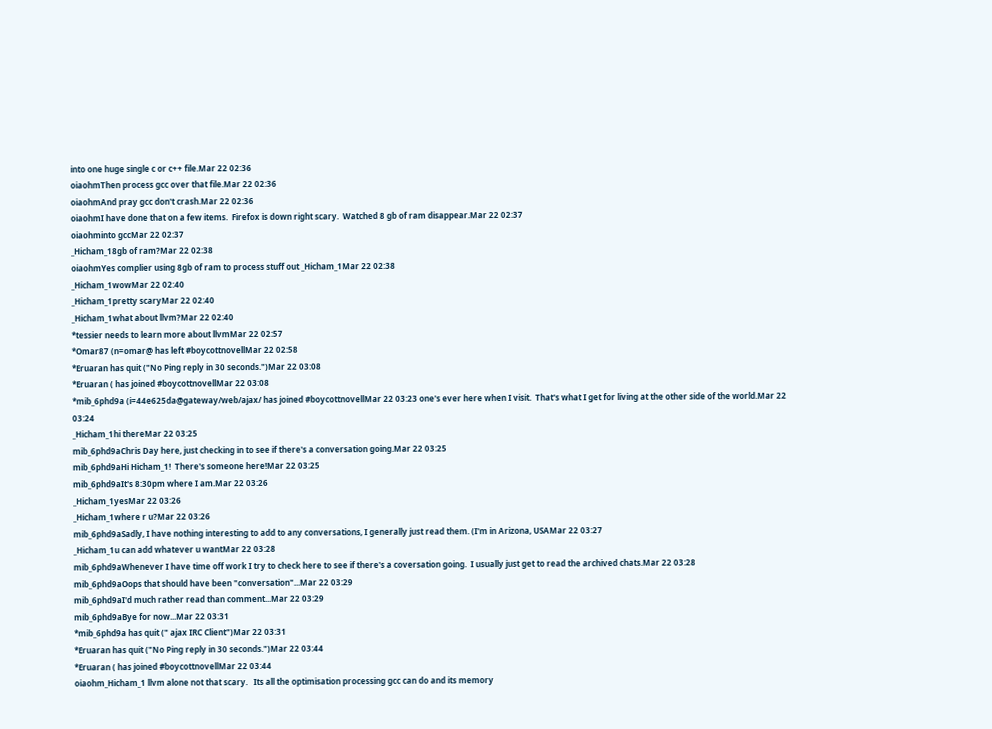into one huge single c or c++ file.Mar 22 02:36
oiaohmThen process gcc over that file.Mar 22 02:36
oiaohmAnd pray gcc don't crash.Mar 22 02:36
oiaohmI have done that on a few items.  Firefox is down right scary.  Watched 8 gb of ram disappear.Mar 22 02:37
oiaohminto gccMar 22 02:37
_Hicham_18gb of ram?Mar 22 02:38
oiaohmYes complier using 8gb of ram to process stuff out _Hicham_1Mar 22 02:38
_Hicham_1wowMar 22 02:40
_Hicham_1pretty scaryMar 22 02:40
_Hicham_1what about llvm?Mar 22 02:40
*tessier needs to learn more about llvmMar 22 02:57
*Omar87 (n=omar@ has left #boycottnovellMar 22 02:58
*Eruaran has quit ("No Ping reply in 30 seconds.")Mar 22 03:08
*Eruaran ( has joined #boycottnovellMar 22 03:08
*mib_6phd9a (i=44e625da@gateway/web/ajax/ has joined #boycottnovellMar 22 03:23 one's ever here when I visit.  That's what I get for living at the other side of the world.Mar 22 03:24
_Hicham_1hi thereMar 22 03:25
mib_6phd9aChris Day here, just checking in to see if there's a conversation going.Mar 22 03:25
mib_6phd9aHi Hicham_1!  There's someone here!Mar 22 03:25
mib_6phd9aIt's 8:30pm where I am.Mar 22 03:26
_Hicham_1yesMar 22 03:26
_Hicham_1where r u?Mar 22 03:26
mib_6phd9aSadly, I have nothing interesting to add to any conversations, I generally just read them. (I'm in Arizona, USAMar 22 03:27
_Hicham_1u can add whatever u wantMar 22 03:28
mib_6phd9aWhenever I have time off work I try to check here to see if there's a coversation going.  I usually just get to read the archived chats.Mar 22 03:28
mib_6phd9aOops that should have been "conversation"...Mar 22 03:29
mib_6phd9aI'd much rather read than comment...Mar 22 03:29
mib_6phd9aBye for now...Mar 22 03:31
*mib_6phd9a has quit (" ajax IRC Client")Mar 22 03:31
*Eruaran has quit ("No Ping reply in 30 seconds.")Mar 22 03:44
*Eruaran ( has joined #boycottnovellMar 22 03:44
oiaohm_Hicham_1 llvm alone not that scary.   Its all the optimisation processing gcc can do and its memory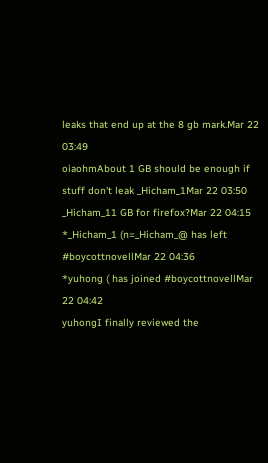leaks that end up at the 8 gb mark.Mar 22 03:49
oiaohmAbout 1 GB should be enough if stuff don't leak _Hicham_1Mar 22 03:50
_Hicham_11 GB for firefox?Mar 22 04:15
*_Hicham_1 (n=_Hicham_@ has left #boycottnovellMar 22 04:36
*yuhong ( has joined #boycottnovellMar 22 04:42
yuhongI finally reviewed the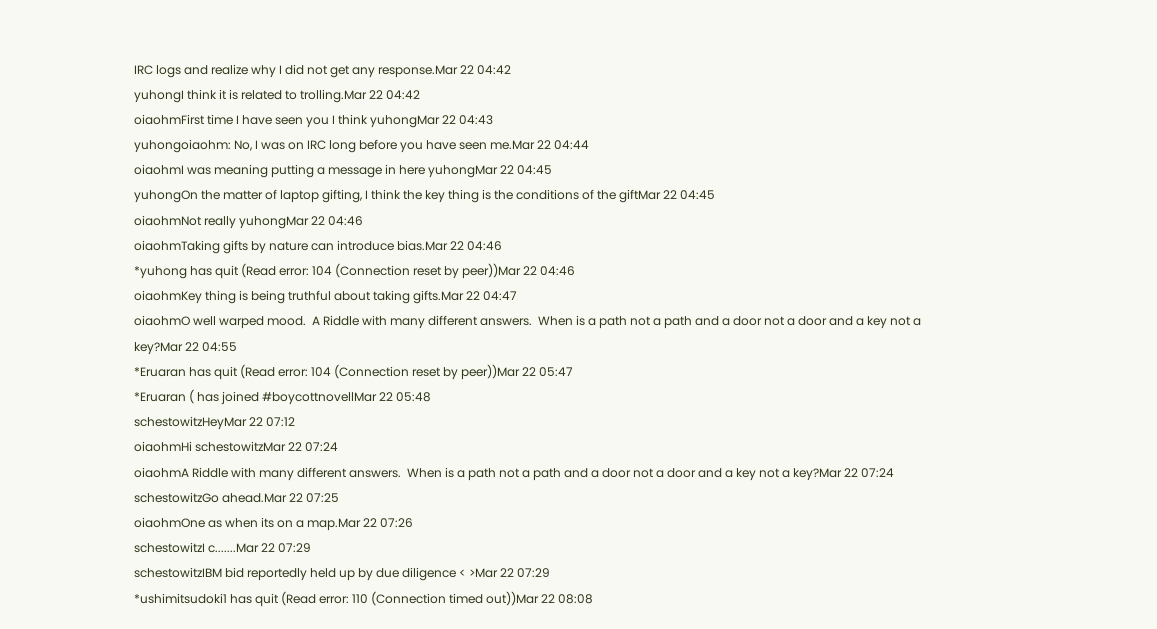IRC logs and realize why I did not get any response.Mar 22 04:42
yuhongI think it is related to trolling.Mar 22 04:42
oiaohmFirst time I have seen you I think yuhongMar 22 04:43
yuhongoiaohm: No, I was on IRC long before you have seen me.Mar 22 04:44
oiaohmI was meaning putting a message in here yuhongMar 22 04:45
yuhongOn the matter of laptop gifting, I think the key thing is the conditions of the giftMar 22 04:45
oiaohmNot really yuhongMar 22 04:46
oiaohmTaking gifts by nature can introduce bias.Mar 22 04:46
*yuhong has quit (Read error: 104 (Connection reset by peer))Mar 22 04:46
oiaohmKey thing is being truthful about taking gifts.Mar 22 04:47
oiaohmO well warped mood.  A Riddle with many different answers.  When is a path not a path and a door not a door and a key not a key?Mar 22 04:55
*Eruaran has quit (Read error: 104 (Connection reset by peer))Mar 22 05:47
*Eruaran ( has joined #boycottnovellMar 22 05:48
schestowitzHeyMar 22 07:12
oiaohmHi schestowitzMar 22 07:24
oiaohmA Riddle with many different answers.  When is a path not a path and a door not a door and a key not a key?Mar 22 07:24
schestowitzGo ahead.Mar 22 07:25
oiaohmOne as when its on a map.Mar 22 07:26
schestowitzI c.......Mar 22 07:29
schestowitzIBM bid reportedly held up by due diligence < >Mar 22 07:29
*ushimitsudoki1 has quit (Read error: 110 (Connection timed out))Mar 22 08:08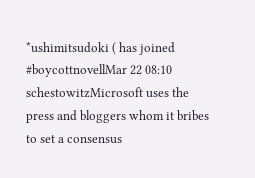*ushimitsudoki ( has joined #boycottnovellMar 22 08:10
schestowitzMicrosoft uses the press and bloggers whom it bribes to set a consensus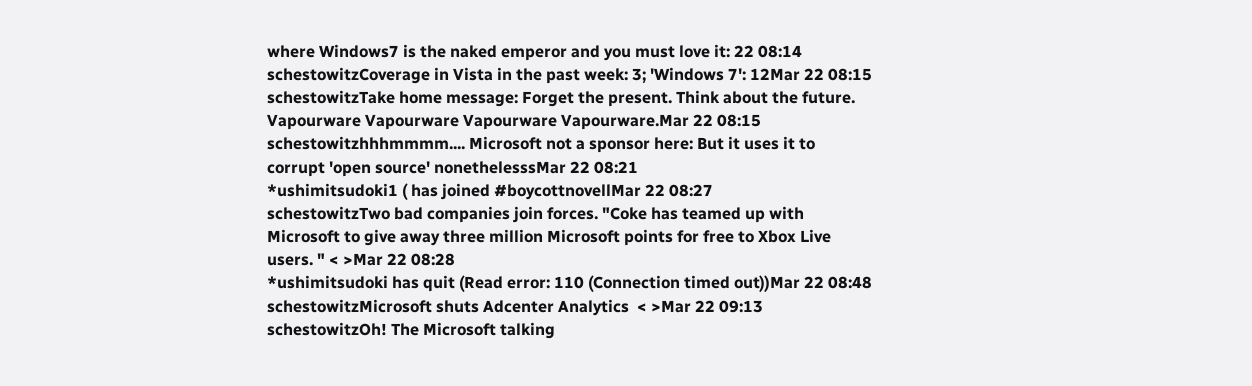where Windows7 is the naked emperor and you must love it: 22 08:14
schestowitzCoverage in Vista in the past week: 3; 'Windows 7': 12Mar 22 08:15
schestowitzTake home message: Forget the present. Think about the future. Vapourware Vapourware Vapourware Vapourware.Mar 22 08:15
schestowitzhhhmmmm.... Microsoft not a sponsor here: But it uses it to corrupt 'open source' nonethelesssMar 22 08:21
*ushimitsudoki1 ( has joined #boycottnovellMar 22 08:27
schestowitzTwo bad companies join forces. "Coke has teamed up with Microsoft to give away three million Microsoft points for free to Xbox Live users. " < >Mar 22 08:28
*ushimitsudoki has quit (Read error: 110 (Connection timed out))Mar 22 08:48
schestowitzMicrosoft shuts Adcenter Analytics  < >Mar 22 09:13
schestowitzOh! The Microsoft talking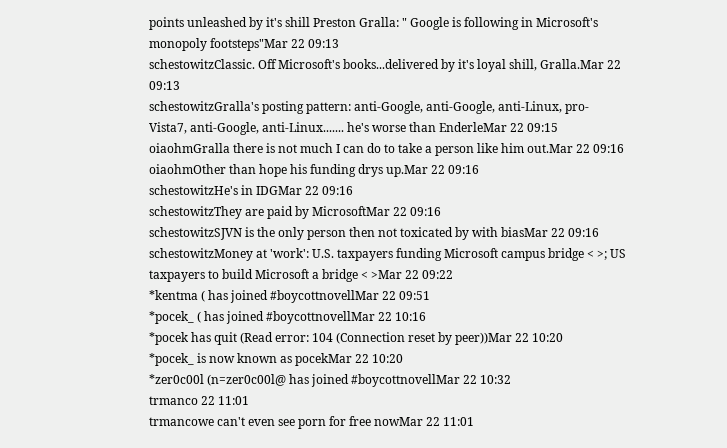points unleashed by it's shill Preston Gralla: " Google is following in Microsoft's monopoly footsteps"Mar 22 09:13
schestowitzClassic. Off Microsoft's books...delivered by it's loyal shill, Gralla.Mar 22 09:13
schestowitzGralla's posting pattern: anti-Google, anti-Google, anti-Linux, pro-Vista7, anti-Google, anti-Linux....... he's worse than EnderleMar 22 09:15
oiaohmGralla there is not much I can do to take a person like him out.Mar 22 09:16
oiaohmOther than hope his funding drys up.Mar 22 09:16
schestowitzHe's in IDGMar 22 09:16
schestowitzThey are paid by MicrosoftMar 22 09:16
schestowitzSJVN is the only person then not toxicated by with biasMar 22 09:16
schestowitzMoney at 'work': U.S. taxpayers funding Microsoft campus bridge < >; US taxpayers to build Microsoft a bridge < >Mar 22 09:22
*kentma ( has joined #boycottnovellMar 22 09:51
*pocek_ ( has joined #boycottnovellMar 22 10:16
*pocek has quit (Read error: 104 (Connection reset by peer))Mar 22 10:20
*pocek_ is now known as pocekMar 22 10:20
*zer0c00l (n=zer0c00l@ has joined #boycottnovellMar 22 10:32
trmanco 22 11:01
trmancowe can't even see porn for free nowMar 22 11:01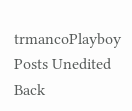trmancoPlayboy Posts Unedited Back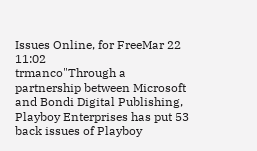Issues Online, for FreeMar 22 11:02
trmanco"Through a partnership between Microsoft and Bondi Digital Publishing, Playboy Enterprises has put 53 back issues of Playboy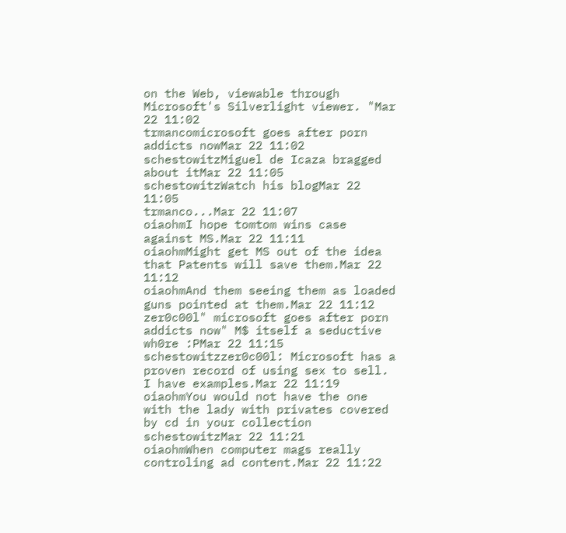on the Web, viewable through Microsoft's Silverlight viewer. "Mar 22 11:02
trmancomicrosoft goes after porn addicts nowMar 22 11:02
schestowitzMiguel de Icaza bragged about itMar 22 11:05
schestowitzWatch his blogMar 22 11:05
trmanco...Mar 22 11:07
oiaohmI hope tomtom wins case against MS.Mar 22 11:11
oiaohmMight get MS out of the idea that Patents will save them.Mar 22 11:12
oiaohmAnd them seeing them as loaded guns pointed at them.Mar 22 11:12
zer0c00l" microsoft goes after porn addicts now" M$ itself a seductive wh0re :PMar 22 11:15
schestowitzzer0c00l: Microsoft has a proven record of using sex to sell. I have examples.Mar 22 11:19
oiaohmYou would not have the one with the lady with privates covered by cd in your collection schestowitzMar 22 11:21
oiaohmWhen computer mags really controling ad content.Mar 22 11:22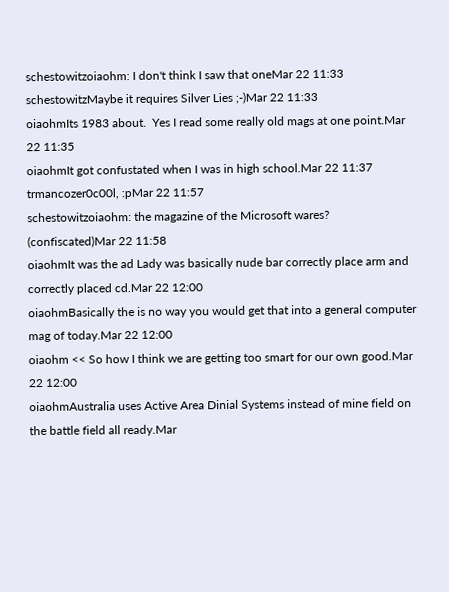schestowitzoiaohm: I don't think I saw that oneMar 22 11:33
schestowitzMaybe it requires Silver Lies ;-)Mar 22 11:33
oiaohmIts 1983 about.  Yes I read some really old mags at one point.Mar 22 11:35
oiaohmIt got confustated when I was in high school.Mar 22 11:37
trmancozer0c00l, :pMar 22 11:57
schestowitzoiaohm: the magazine of the Microsoft wares? (confiscated)Mar 22 11:58
oiaohmIt was the ad Lady was basically nude bar correctly place arm and correctly placed cd.Mar 22 12:00
oiaohmBasically the is no way you would get that into a general computer mag of today.Mar 22 12:00
oiaohm << So how I think we are getting too smart for our own good.Mar 22 12:00
oiaohmAustralia uses Active Area Dinial Systems instead of mine field on the battle field all ready.Mar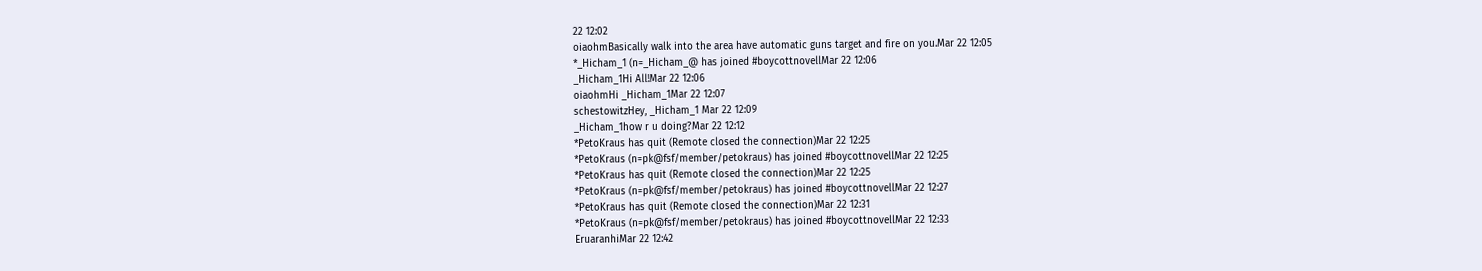22 12:02
oiaohmBasically walk into the area have automatic guns target and fire on you.Mar 22 12:05
*_Hicham_1 (n=_Hicham_@ has joined #boycottnovellMar 22 12:06
_Hicham_1Hi All!Mar 22 12:06
oiaohmHi _Hicham_1Mar 22 12:07
schestowitzHey, _Hicham_1 Mar 22 12:09
_Hicham_1how r u doing?Mar 22 12:12
*PetoKraus has quit (Remote closed the connection)Mar 22 12:25
*PetoKraus (n=pk@fsf/member/petokraus) has joined #boycottnovellMar 22 12:25
*PetoKraus has quit (Remote closed the connection)Mar 22 12:25
*PetoKraus (n=pk@fsf/member/petokraus) has joined #boycottnovellMar 22 12:27
*PetoKraus has quit (Remote closed the connection)Mar 22 12:31
*PetoKraus (n=pk@fsf/member/petokraus) has joined #boycottnovellMar 22 12:33
EruaranhiMar 22 12:42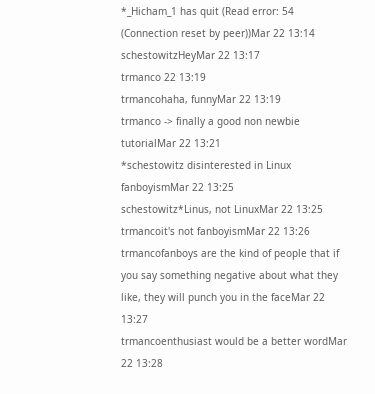*_Hicham_1 has quit (Read error: 54 (Connection reset by peer))Mar 22 13:14
schestowitzHeyMar 22 13:17
trmanco 22 13:19
trmancohaha, funnyMar 22 13:19
trmanco -> finally a good non newbie  tutorialMar 22 13:21
*schestowitz disinterested in Linux fanboyismMar 22 13:25
schestowitz*Linus, not LinuxMar 22 13:25
trmancoit's not fanboyismMar 22 13:26
trmancofanboys are the kind of people that if you say something negative about what they like, they will punch you in the faceMar 22 13:27
trmancoenthusiast would be a better wordMar 22 13:28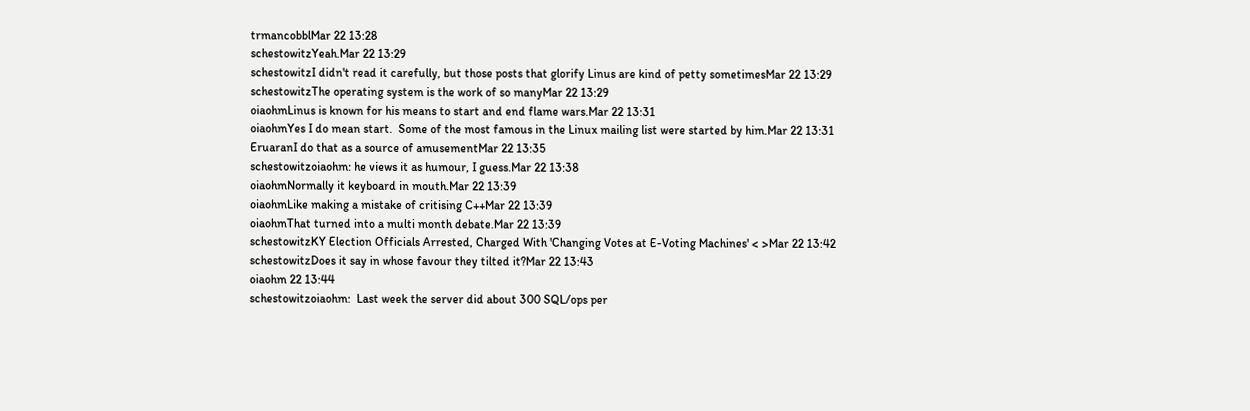trmancobblMar 22 13:28
schestowitzYeah.Mar 22 13:29
schestowitzI didn't read it carefully, but those posts that glorify Linus are kind of petty sometimesMar 22 13:29
schestowitzThe operating system is the work of so manyMar 22 13:29
oiaohmLinus is known for his means to start and end flame wars.Mar 22 13:31
oiaohmYes I do mean start.  Some of the most famous in the Linux mailing list were started by him.Mar 22 13:31
EruaranI do that as a source of amusementMar 22 13:35
schestowitzoiaohm: he views it as humour, I guess.Mar 22 13:38
oiaohmNormally it keyboard in mouth.Mar 22 13:39
oiaohmLike making a mistake of critising C++Mar 22 13:39
oiaohmThat turned into a multi month debate.Mar 22 13:39
schestowitzKY Election Officials Arrested, Charged With 'Changing Votes at E-Voting Machines' < >Mar 22 13:42
schestowitzDoes it say in whose favour they tilted it?Mar 22 13:43
oiaohm 22 13:44
schestowitzoiaohm:  Last week the server did about 300 SQL/ops per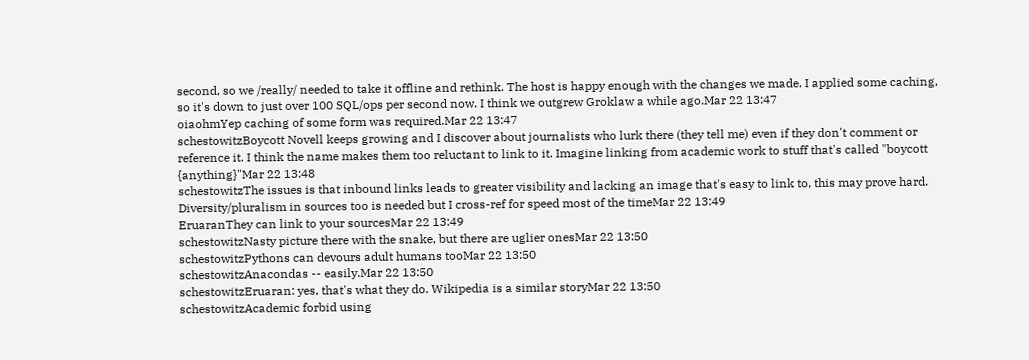second, so we /really/ needed to take it offline and rethink. The host is happy enough with the changes we made. I applied some caching, so it's down to just over 100 SQL/ops per second now. I think we outgrew Groklaw a while ago.Mar 22 13:47
oiaohmYep caching of some form was required.Mar 22 13:47
schestowitzBoycott Novell keeps growing and I discover about journalists who lurk there (they tell me) even if they don't comment or reference it. I think the name makes them too reluctant to link to it. Imagine linking from academic work to stuff that's called "boycott {anything}"Mar 22 13:48
schestowitzThe issues is that inbound links leads to greater visibility and lacking an image that's easy to link to, this may prove hard. Diversity/pluralism in sources too is needed but I cross-ref for speed most of the timeMar 22 13:49
EruaranThey can link to your sourcesMar 22 13:49
schestowitzNasty picture there with the snake, but there are uglier onesMar 22 13:50
schestowitzPythons can devours adult humans tooMar 22 13:50
schestowitzAnacondas -- easily.Mar 22 13:50
schestowitzEruaran: yes, that's what they do. Wikipedia is a similar storyMar 22 13:50
schestowitzAcademic forbid using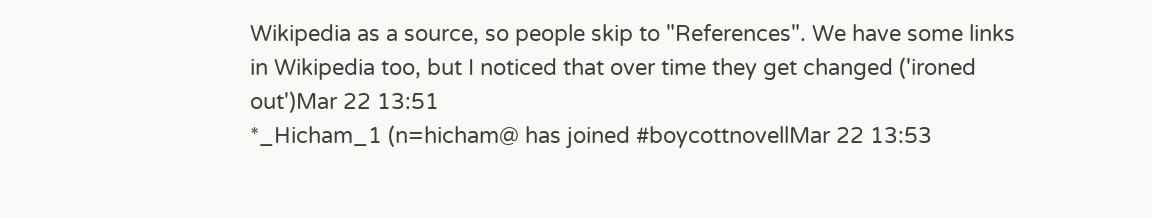Wikipedia as a source, so people skip to "References". We have some links in Wikipedia too, but I noticed that over time they get changed ('ironed out')Mar 22 13:51
*_Hicham_1 (n=hicham@ has joined #boycottnovellMar 22 13:53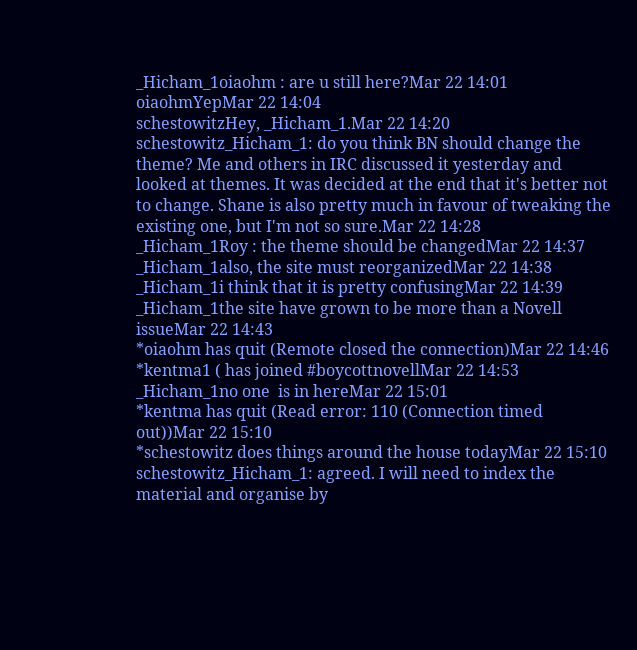_Hicham_1oiaohm : are u still here?Mar 22 14:01
oiaohmYepMar 22 14:04
schestowitzHey, _Hicham_1.Mar 22 14:20
schestowitz_Hicham_1: do you think BN should change the theme? Me and others in IRC discussed it yesterday and looked at themes. It was decided at the end that it's better not to change. Shane is also pretty much in favour of tweaking the existing one, but I'm not so sure.Mar 22 14:28
_Hicham_1Roy : the theme should be changedMar 22 14:37
_Hicham_1also, the site must reorganizedMar 22 14:38
_Hicham_1i think that it is pretty confusingMar 22 14:39
_Hicham_1the site have grown to be more than a Novell issueMar 22 14:43
*oiaohm has quit (Remote closed the connection)Mar 22 14:46
*kentma1 ( has joined #boycottnovellMar 22 14:53
_Hicham_1no one  is in hereMar 22 15:01
*kentma has quit (Read error: 110 (Connection timed out))Mar 22 15:10
*schestowitz does things around the house todayMar 22 15:10
schestowitz_Hicham_1: agreed. I will need to index the material and organise by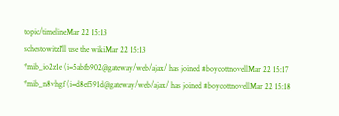topic/timelineMar 22 15:13
schestowitzI'll use the wikiMar 22 15:13
*mib_io2z1e (i=5abfb902@gateway/web/ajax/ has joined #boycottnovellMar 22 15:17
*mib_n8vhgf (i=d8ef591d@gateway/web/ajax/ has joined #boycottnovellMar 22 15:18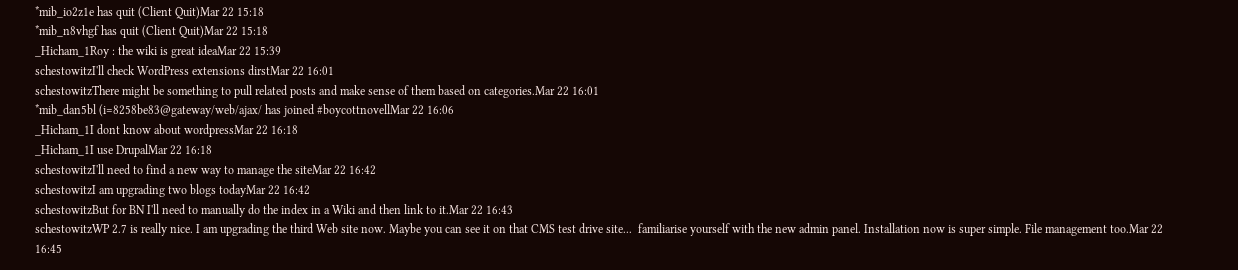*mib_io2z1e has quit (Client Quit)Mar 22 15:18
*mib_n8vhgf has quit (Client Quit)Mar 22 15:18
_Hicham_1Roy : the wiki is great ideaMar 22 15:39
schestowitzI'll check WordPress extensions dirstMar 22 16:01
schestowitzThere might be something to pull related posts and make sense of them based on categories.Mar 22 16:01
*mib_dan5bl (i=8258be83@gateway/web/ajax/ has joined #boycottnovellMar 22 16:06
_Hicham_1I dont know about wordpressMar 22 16:18
_Hicham_1I use DrupalMar 22 16:18
schestowitzI'll need to find a new way to manage the siteMar 22 16:42
schestowitzI am upgrading two blogs todayMar 22 16:42
schestowitzBut for BN I'll need to manually do the index in a Wiki and then link to it.Mar 22 16:43
schestowitzWP 2.7 is really nice. I am upgrading the third Web site now. Maybe you can see it on that CMS test drive site...  familiarise yourself with the new admin panel. Installation now is super simple. File management too.Mar 22 16:45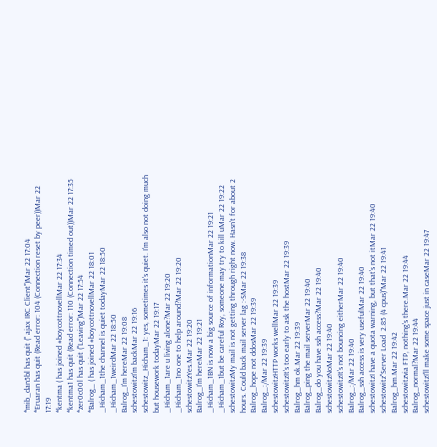*mib_dan5bl has quit (" ajax IRC Client")Mar 22 17:04
*Eruaran has quit (Read error: 104 (Connection reset by peer))Mar 22 17:19
*kentma ( has joined #boycottnovellMar 22 17:34
*kentma1 has quit (Read error: 110 (Connection timed out))Mar 22 17:35
*zer0c00l has quit ("Leaving")Mar 22 17:54
*Balrog_ ( has joined #boycottnovellMar 22 18:01
_Hicham_1the channel is quiet todayMar 22 18:50
_Hicham_1weirdMar 22 18:50
Balrog_I'm hereMar 22 19:08
schestowitzI'm backMar 22 19:16
schestowitz_Hicham_1: yes, sometimes it's quiet. I'm also not doing much but housework todayMar 22 19:17
_Hicham_1are u living alone?Mar 22 19:20
_Hicham_1no one to help around?Mar 22 19:20
schestowitzYes.Mar 22 19:20
Balrog_I'm hereMar 22 19:21
_Hicham_1BN is now a big source of informationMar 22 19:21
_Hicham_1but be careful Roy, someone may try to kill uMar 22 19:22
schestowitzMy mail is not getting through right now. Hasn't for about 2 hours. Could back mail server lag :-SMar 22 19:38
Balrog_hope not ddosMar 22 19:39
Balrog_:/Mar 22 19:39
schestowitzHTTP works wellMar 22 19:39
schestowitzIt's too early to ask the hostMar 22 19:39
Balrog_hm ok.Mar 22 19:39
Balrog_ping the mail serverMar 22 19:40
Balrog_do you have ssh access?Mar 22 19:40
schestowitzNoMar 22 19:40
schestowitzIt's not bouncing eitherMar 22 19:40
Balrog_:/Mar 22 19:40
Balrog_ssh access is very usefulMar 22 19:40
schestowitzI have a quota warning, but that's not itMar 22 19:40
schestowitz"Server Load  2.85 (4 cpus)"Mar 22 19:41
Balrog_hm.Mar 22 19:42
schestowitzvia FTP, nothing's there.Mar 22 19:44
Balrog_normal?Mar 22 19:44
schestowitzI'll make some space just in caseMar 22 19:47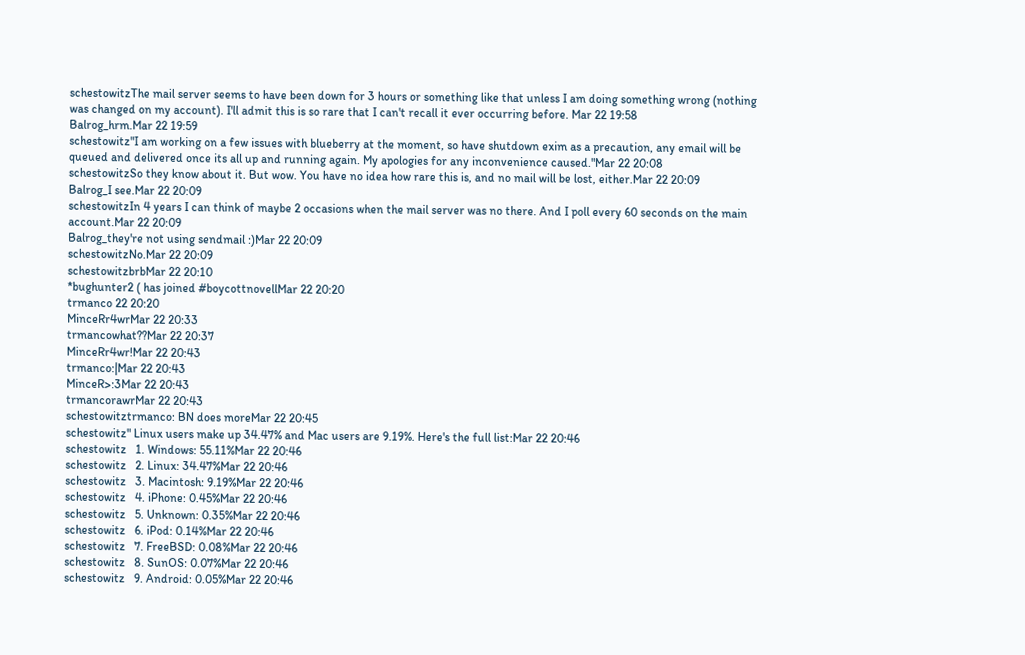schestowitzThe mail server seems to have been down for 3 hours or something like that unless I am doing something wrong (nothing was changed on my account). I'll admit this is so rare that I can't recall it ever occurring before. Mar 22 19:58
Balrog_hrm.Mar 22 19:59
schestowitz"I am working on a few issues with blueberry at the moment, so have shutdown exim as a precaution, any email will be queued and delivered once its all up and running again. My apologies for any inconvenience caused."Mar 22 20:08
schestowitzSo they know about it. But wow. You have no idea how rare this is, and no mail will be lost, either.Mar 22 20:09
Balrog_I see.Mar 22 20:09
schestowitzIn 4 years I can think of maybe 2 occasions when the mail server was no there. And I poll every 60 seconds on the main account.Mar 22 20:09
Balrog_they're not using sendmail :)Mar 22 20:09
schestowitzNo.Mar 22 20:09
schestowitzbrbMar 22 20:10
*bughunter2 ( has joined #boycottnovellMar 22 20:20
trmanco 22 20:20
MinceRr4wrMar 22 20:33
trmancowhat??Mar 22 20:37
MinceRr4wr!Mar 22 20:43
trmanco:|Mar 22 20:43
MinceR>:3Mar 22 20:43
trmancorawrMar 22 20:43
schestowitztrmanco: BN does moreMar 22 20:45
schestowitz" Linux users make up 34.47% and Mac users are 9.19%. Here's the full list:Mar 22 20:46
schestowitz   1. Windows: 55.11%Mar 22 20:46
schestowitz   2. Linux: 34.47%Mar 22 20:46
schestowitz   3. Macintosh: 9.19%Mar 22 20:46
schestowitz   4. iPhone: 0.45%Mar 22 20:46
schestowitz   5. Unknown: 0.35%Mar 22 20:46
schestowitz   6. iPod: 0.14%Mar 22 20:46
schestowitz   7. FreeBSD: 0.08%Mar 22 20:46
schestowitz   8. SunOS: 0.07%Mar 22 20:46
schestowitz   9. Android: 0.05%Mar 22 20:46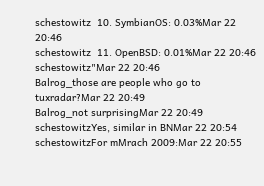schestowitz  10. SymbianOS: 0.03%Mar 22 20:46
schestowitz  11. OpenBSD: 0.01%Mar 22 20:46
schestowitz"Mar 22 20:46
Balrog_those are people who go to tuxradar?Mar 22 20:49
Balrog_not surprisingMar 22 20:49
schestowitzYes, similar in BNMar 22 20:54
schestowitzFor mMrach 2009:Mar 22 20:55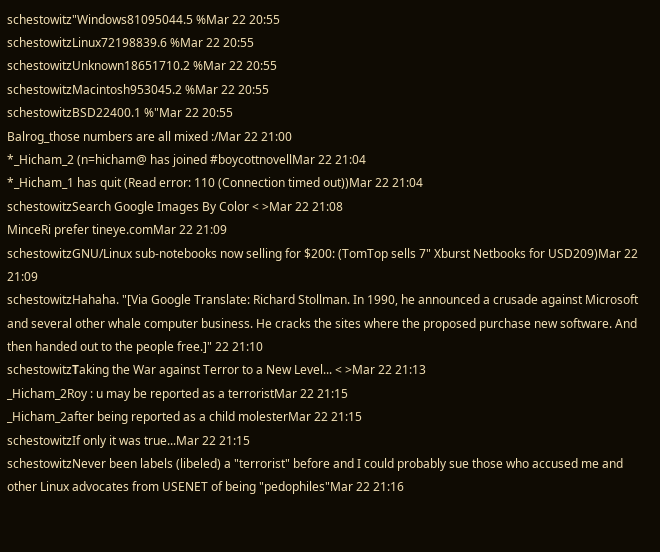schestowitz"Windows81095044.5 %Mar 22 20:55
schestowitzLinux72198839.6 %Mar 22 20:55
schestowitzUnknown18651710.2 %Mar 22 20:55
schestowitzMacintosh953045.2 %Mar 22 20:55
schestowitzBSD22400.1 %"Mar 22 20:55
Balrog_those numbers are all mixed :/Mar 22 21:00
*_Hicham_2 (n=hicham@ has joined #boycottnovellMar 22 21:04
*_Hicham_1 has quit (Read error: 110 (Connection timed out))Mar 22 21:04
schestowitzSearch Google Images By Color < >Mar 22 21:08
MinceRi prefer tineye.comMar 22 21:09
schestowitzGNU/Linux sub-notebooks now selling for $200: (TomTop sells 7" Xburst Netbooks for USD209)Mar 22 21:09
schestowitzHahaha. "[Via Google Translate: Richard Stollman. In 1990, he announced a crusade against Microsoft and several other whale computer business. He cracks the sites where the proposed purchase new software. And then handed out to the people free.]" 22 21:10
schestowitzТaking the War against Terror to a New Level... < >Mar 22 21:13
_Hicham_2Roy : u may be reported as a terroristMar 22 21:15
_Hicham_2after being reported as a child molesterMar 22 21:15
schestowitzIf only it was true...Mar 22 21:15
schestowitzNever been labels (libeled) a "terrorist" before and I could probably sue those who accused me and other Linux advocates from USENET of being "pedophiles"Mar 22 21:16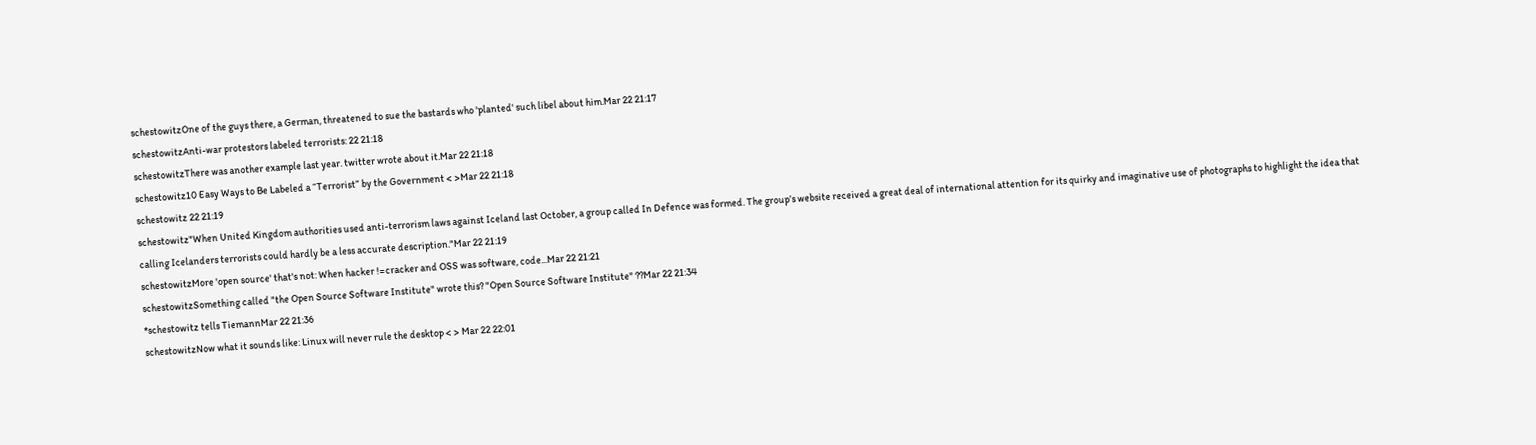schestowitzOne of the guys there, a German, threatened to sue the bastards who 'planted' such libel about him.Mar 22 21:17
schestowitzAnti-war protestors labeled terrorists: 22 21:18
schestowitzThere was another example last year. twitter wrote about it.Mar 22 21:18
schestowitz10 Easy Ways to Be Labeled a “Terrorist” by the Government < >Mar 22 21:18
schestowitz 22 21:19
schestowitz"When United Kingdom authorities used anti-terrorism laws against Iceland last October, a group called In Defence was formed. The group’s website received a great deal of international attention for its quirky and imaginative use of photographs to highlight the idea that calling Icelanders terrorists could hardly be a less accurate description."Mar 22 21:19
schestowitzMore 'open source' that's not: When hacker !=cracker and OSS was software, code...Mar 22 21:21
schestowitzSomething called "the Open Source Software Institute" wrote this? "Open Source Software Institute" ??Mar 22 21:34
*schestowitz tells TiemannMar 22 21:36
schestowitzNow what it sounds like: Linux will never rule the desktop < > Mar 22 22:01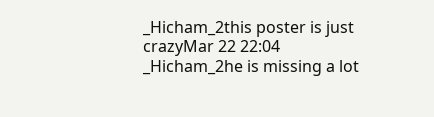_Hicham_2this poster is just crazyMar 22 22:04
_Hicham_2he is missing a lot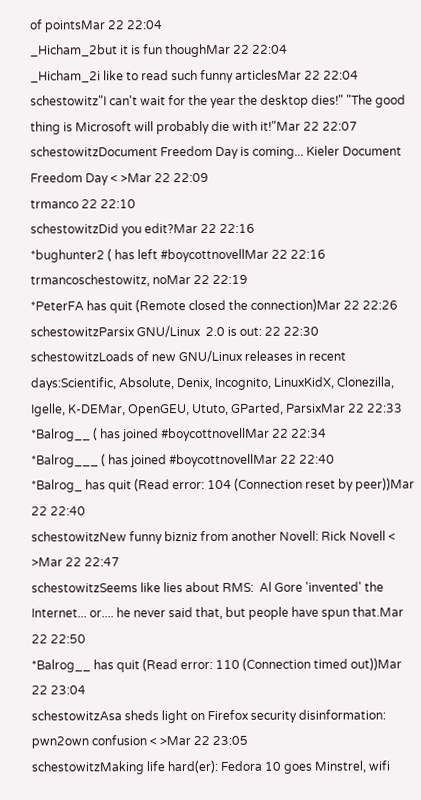of pointsMar 22 22:04
_Hicham_2but it is fun thoughMar 22 22:04
_Hicham_2i like to read such funny articlesMar 22 22:04
schestowitz"I can't wait for the year the desktop dies!" "The good thing is Microsoft will probably die with it!"Mar 22 22:07
schestowitzDocument Freedom Day is coming... Kieler Document Freedom Day < >Mar 22 22:09
trmanco 22 22:10
schestowitzDid you edit?Mar 22 22:16
*bughunter2 ( has left #boycottnovellMar 22 22:16
trmancoschestowitz, noMar 22 22:19
*PeterFA has quit (Remote closed the connection)Mar 22 22:26
schestowitzParsix GNU/Linux  2.0 is out: 22 22:30
schestowitzLoads of new GNU/Linux releases in recent days:Scientific, Absolute, Denix, Incognito, LinuxKidX, Clonezilla, Igelle, K-DEMar, OpenGEU, Ututo, GParted, ParsixMar 22 22:33
*Balrog__ ( has joined #boycottnovellMar 22 22:34
*Balrog___ ( has joined #boycottnovellMar 22 22:40
*Balrog_ has quit (Read error: 104 (Connection reset by peer))Mar 22 22:40
schestowitzNew funny bizniz from another Novell: Rick Novell < >Mar 22 22:47
schestowitzSeems like lies about RMS:  Al Gore 'invented' the Internet... or.... he never said that, but people have spun that.Mar 22 22:50
*Balrog__ has quit (Read error: 110 (Connection timed out))Mar 22 23:04
schestowitzAsa sheds light on Firefox security disinformation: pwn2own confusion < >Mar 22 23:05
schestowitzMaking life hard(er): Fedora 10 goes Minstrel, wifi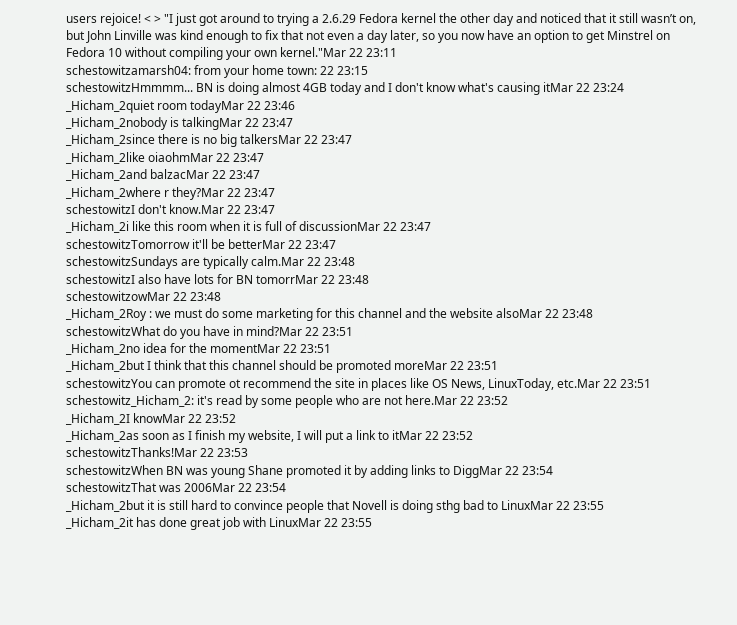users rejoice! < > "I just got around to trying a 2.6.29 Fedora kernel the other day and noticed that it still wasn’t on, but John Linville was kind enough to fix that not even a day later, so you now have an option to get Minstrel on Fedora 10 without compiling your own kernel."Mar 22 23:11
schestowitzamarsh04: from your home town: 22 23:15
schestowitzHmmmm... BN is doing almost 4GB today and I don't know what's causing itMar 22 23:24
_Hicham_2quiet room todayMar 22 23:46
_Hicham_2nobody is talkingMar 22 23:47
_Hicham_2since there is no big talkersMar 22 23:47
_Hicham_2like oiaohmMar 22 23:47
_Hicham_2and balzacMar 22 23:47
_Hicham_2where r they?Mar 22 23:47
schestowitzI don't know.Mar 22 23:47
_Hicham_2i like this room when it is full of discussionMar 22 23:47
schestowitzTomorrow it'll be betterMar 22 23:47
schestowitzSundays are typically calm.Mar 22 23:48
schestowitzI also have lots for BN tomorrMar 22 23:48
schestowitzowMar 22 23:48
_Hicham_2Roy : we must do some marketing for this channel and the website alsoMar 22 23:48
schestowitzWhat do you have in mind?Mar 22 23:51
_Hicham_2no idea for the momentMar 22 23:51
_Hicham_2but I think that this channel should be promoted moreMar 22 23:51
schestowitzYou can promote ot recommend the site in places like OS News, LinuxToday, etc.Mar 22 23:51
schestowitz_Hicham_2: it's read by some people who are not here.Mar 22 23:52
_Hicham_2I knowMar 22 23:52
_Hicham_2as soon as I finish my website, I will put a link to itMar 22 23:52
schestowitzThanks!Mar 22 23:53
schestowitzWhen BN was young Shane promoted it by adding links to DiggMar 22 23:54
schestowitzThat was 2006Mar 22 23:54
_Hicham_2but it is still hard to convince people that Novell is doing sthg bad to LinuxMar 22 23:55
_Hicham_2it has done great job with LinuxMar 22 23:55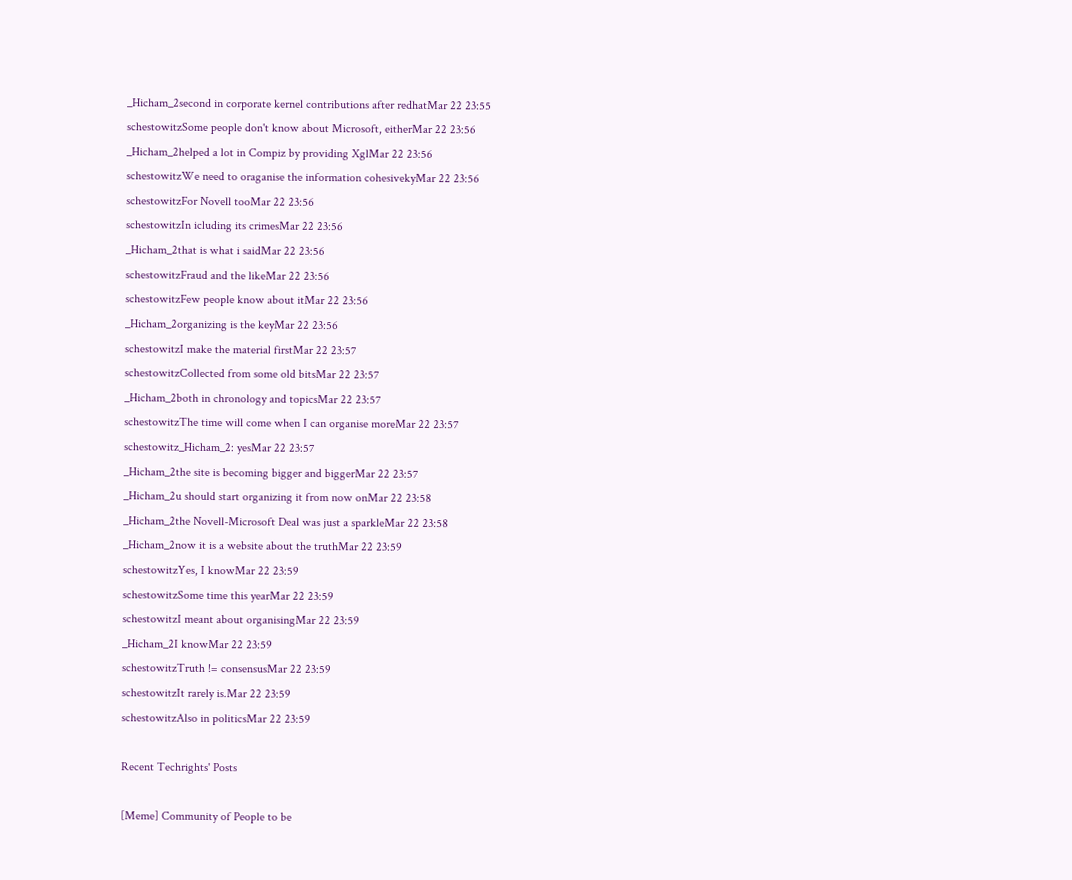_Hicham_2second in corporate kernel contributions after redhatMar 22 23:55
schestowitzSome people don't know about Microsoft, eitherMar 22 23:56
_Hicham_2helped a lot in Compiz by providing XglMar 22 23:56
schestowitzWe need to oraganise the information cohesivekyMar 22 23:56
schestowitzFor Novell tooMar 22 23:56
schestowitzIn icluding its crimesMar 22 23:56
_Hicham_2that is what i saidMar 22 23:56
schestowitzFraud and the likeMar 22 23:56
schestowitzFew people know about itMar 22 23:56
_Hicham_2organizing is the keyMar 22 23:56
schestowitzI make the material firstMar 22 23:57
schestowitzCollected from some old bitsMar 22 23:57
_Hicham_2both in chronology and topicsMar 22 23:57
schestowitzThe time will come when I can organise moreMar 22 23:57
schestowitz_Hicham_2: yesMar 22 23:57
_Hicham_2the site is becoming bigger and biggerMar 22 23:57
_Hicham_2u should start organizing it from now onMar 22 23:58
_Hicham_2the Novell-Microsoft Deal was just a sparkleMar 22 23:58
_Hicham_2now it is a website about the truthMar 22 23:59
schestowitzYes, I knowMar 22 23:59
schestowitzSome time this yearMar 22 23:59
schestowitzI meant about organisingMar 22 23:59
_Hicham_2I knowMar 22 23:59
schestowitzTruth != consensusMar 22 23:59
schestowitzIt rarely is.Mar 22 23:59
schestowitzAlso in politicsMar 22 23:59

Recent Techrights' Posts

[Meme] Community of People to be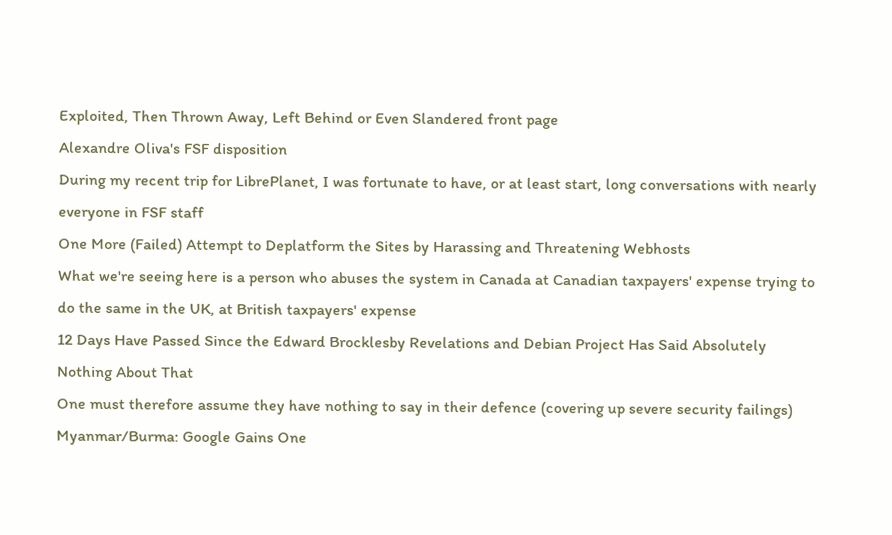Exploited, Then Thrown Away, Left Behind or Even Slandered front page
Alexandre Oliva's FSF disposition
During my recent trip for LibrePlanet, I was fortunate to have, or at least start, long conversations with nearly everyone in FSF staff
One More (Failed) Attempt to Deplatform the Sites by Harassing and Threatening Webhosts
What we're seeing here is a person who abuses the system in Canada at Canadian taxpayers' expense trying to do the same in the UK, at British taxpayers' expense
12 Days Have Passed Since the Edward Brocklesby Revelations and Debian Project Has Said Absolutely Nothing About That
One must therefore assume they have nothing to say in their defence (covering up severe security failings)
Myanmar/Burma: Google Gains One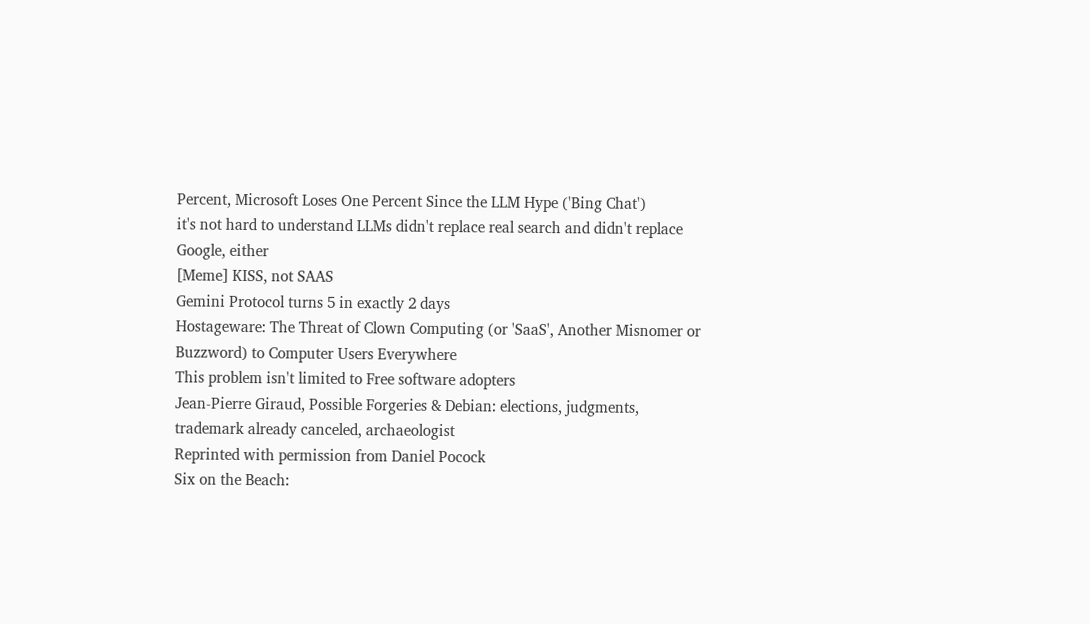Percent, Microsoft Loses One Percent Since the LLM Hype ('Bing Chat')
it's not hard to understand LLMs didn't replace real search and didn't replace Google, either
[Meme] KISS, not SAAS
Gemini Protocol turns 5 in exactly 2 days
Hostageware: The Threat of Clown Computing (or 'SaaS', Another Misnomer or Buzzword) to Computer Users Everywhere
This problem isn't limited to Free software adopters
Jean-Pierre Giraud, Possible Forgeries & Debian: elections, judgments, trademark already canceled, archaeologist
Reprinted with permission from Daniel Pocock
Six on the Beach: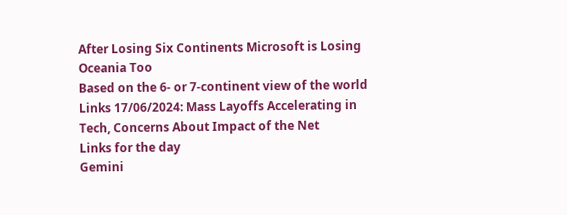After Losing Six Continents Microsoft is Losing Oceania Too
Based on the 6- or 7-continent view of the world
Links 17/06/2024: Mass Layoffs Accelerating in Tech, Concerns About Impact of the Net
Links for the day
Gemini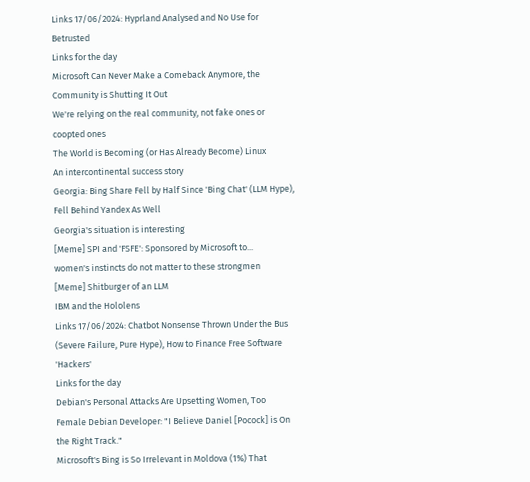Links 17/06/2024: Hyprland Analysed and No Use for Betrusted
Links for the day
Microsoft Can Never Make a Comeback Anymore, the Community is Shutting It Out
We're relying on the real community, not fake ones or coopted ones
The World is Becoming (or Has Already Become) Linux
An intercontinental success story
Georgia: Bing Share Fell by Half Since 'Bing Chat' (LLM Hype), Fell Behind Yandex As Well
Georgia's situation is interesting
[Meme] SPI and 'FSFE': Sponsored by Microsoft to...
women's instincts do not matter to these strongmen
[Meme] Shitburger of an LLM
IBM and the Hololens
Links 17/06/2024: Chatbot Nonsense Thrown Under the Bus (Severe Failure, Pure Hype), How to Finance Free Software 'Hackers'
Links for the day
Debian's Personal Attacks Are Upsetting Women, Too
Female Debian Developer: "I Believe Daniel [Pocock] is On the Right Track."
Microsoft's Bing is So Irrelevant in Moldova (1%) That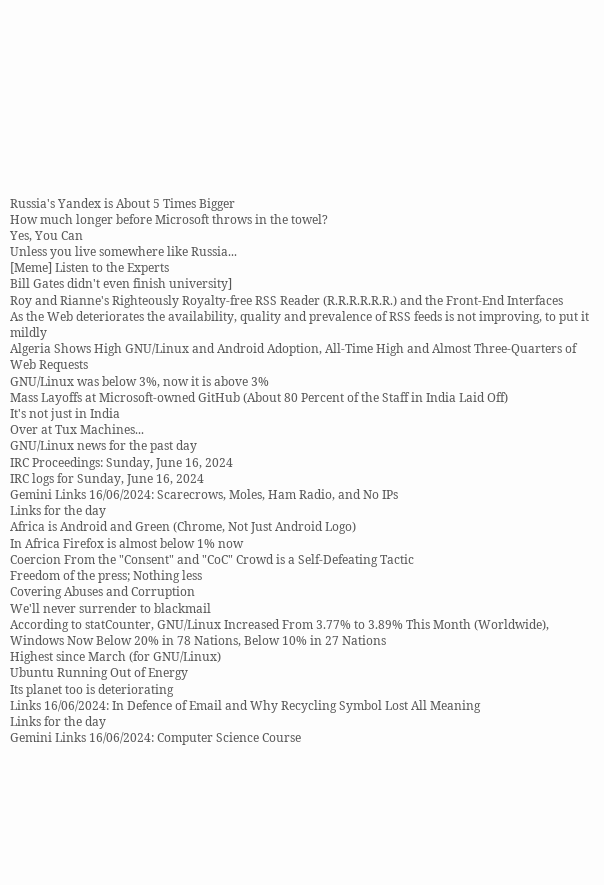Russia's Yandex is About 5 Times Bigger
How much longer before Microsoft throws in the towel?
Yes, You Can
Unless you live somewhere like Russia...
[Meme] Listen to the Experts
Bill Gates didn't even finish university]
Roy and Rianne's Righteously Royalty-free RSS Reader (R.R.R.R.R.R.) and the Front-End Interfaces
As the Web deteriorates the availability, quality and prevalence of RSS feeds is not improving, to put it mildly
Algeria Shows High GNU/Linux and Android Adoption, All-Time High and Almost Three-Quarters of Web Requests
GNU/Linux was below 3%, now it is above 3%
Mass Layoffs at Microsoft-owned GitHub (About 80 Percent of the Staff in India Laid Off)
It's not just in India
Over at Tux Machines...
GNU/Linux news for the past day
IRC Proceedings: Sunday, June 16, 2024
IRC logs for Sunday, June 16, 2024
Gemini Links 16/06/2024: Scarecrows, Moles, Ham Radio, and No IPs
Links for the day
Africa is Android and Green (Chrome, Not Just Android Logo)
In Africa Firefox is almost below 1% now
Coercion From the "Consent" and "CoC" Crowd is a Self-Defeating Tactic
Freedom of the press; Nothing less
Covering Abuses and Corruption
We'll never surrender to blackmail
According to statCounter, GNU/Linux Increased From 3.77% to 3.89% This Month (Worldwide), Windows Now Below 20% in 78 Nations, Below 10% in 27 Nations
Highest since March (for GNU/Linux)
Ubuntu Running Out of Energy
Its planet too is deteriorating
Links 16/06/2024: In Defence of Email and Why Recycling Symbol Lost All Meaning
Links for the day
Gemini Links 16/06/2024: Computer Science Course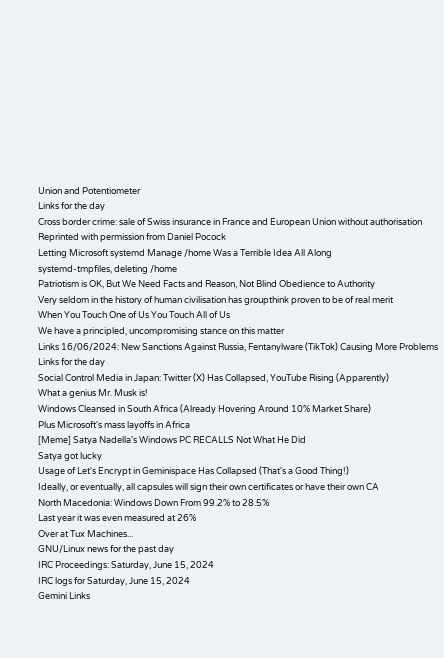Union and Potentiometer
Links for the day
Cross border crime: sale of Swiss insurance in France and European Union without authorisation
Reprinted with permission from Daniel Pocock
Letting Microsoft systemd Manage /home Was a Terrible Idea All Along
systemd-tmpfiles, deleting /home
Patriotism is OK, But We Need Facts and Reason, Not Blind Obedience to Authority
Very seldom in the history of human civilisation has groupthink proven to be of real merit
When You Touch One of Us You Touch All of Us
We have a principled, uncompromising stance on this matter
Links 16/06/2024: New Sanctions Against Russia, Fentanylware (TikTok) Causing More Problems
Links for the day
Social Control Media in Japan: Twitter (X) Has Collapsed, YouTube Rising (Apparently)
What a genius Mr. Musk is!
Windows Cleansed in South Africa (Already Hovering Around 10% Market Share)
Plus Microsoft's mass layoffs in Africa
[Meme] Satya Nadella's Windows PC RECALLS Not What He Did
Satya got lucky
Usage of Let's Encrypt in Geminispace Has Collapsed (That's a Good Thing!)
Ideally, or eventually, all capsules will sign their own certificates or have their own CA
North Macedonia: Windows Down From 99.2% to 28.5%
Last year it was even measured at 26%
Over at Tux Machines...
GNU/Linux news for the past day
IRC Proceedings: Saturday, June 15, 2024
IRC logs for Saturday, June 15, 2024
Gemini Links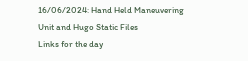16/06/2024: Hand Held Maneuvering Unit and Hugo Static Files
Links for the day